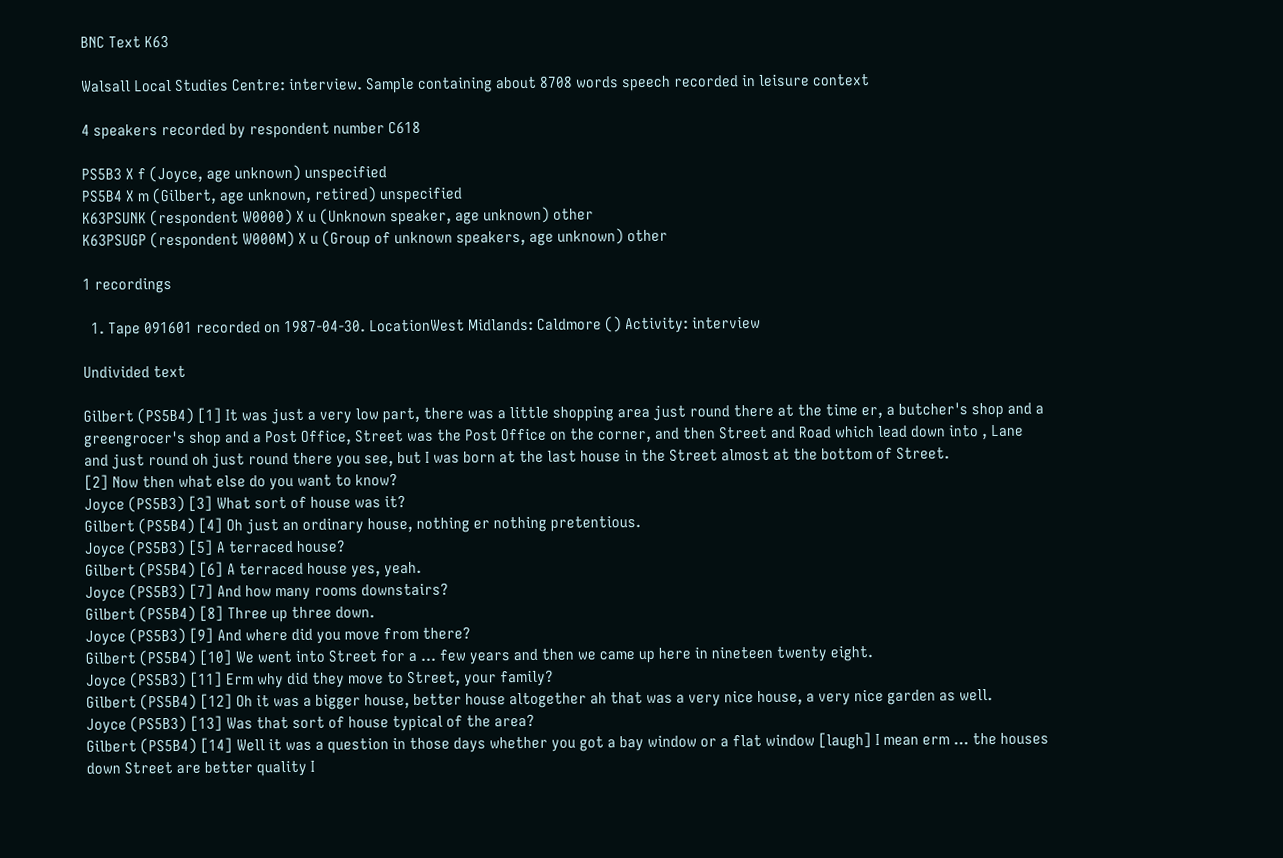BNC Text K63

Walsall Local Studies Centre: interview. Sample containing about 8708 words speech recorded in leisure context

4 speakers recorded by respondent number C618

PS5B3 X f (Joyce, age unknown) unspecified
PS5B4 X m (Gilbert, age unknown, retired) unspecified
K63PSUNK (respondent W0000) X u (Unknown speaker, age unknown) other
K63PSUGP (respondent W000M) X u (Group of unknown speakers, age unknown) other

1 recordings

  1. Tape 091601 recorded on 1987-04-30. LocationWest Midlands: Caldmore () Activity: interview

Undivided text

Gilbert (PS5B4) [1] It was just a very low part, there was a little shopping area just round there at the time er, a butcher's shop and a greengrocer's shop and a Post Office, Street was the Post Office on the corner, and then Street and Road which lead down into , Lane and just round oh just round there you see, but I was born at the last house in the Street almost at the bottom of Street.
[2] Now then what else do you want to know?
Joyce (PS5B3) [3] What sort of house was it?
Gilbert (PS5B4) [4] Oh just an ordinary house, nothing er nothing pretentious.
Joyce (PS5B3) [5] A terraced house?
Gilbert (PS5B4) [6] A terraced house yes, yeah.
Joyce (PS5B3) [7] And how many rooms downstairs?
Gilbert (PS5B4) [8] Three up three down.
Joyce (PS5B3) [9] And where did you move from there?
Gilbert (PS5B4) [10] We went into Street for a ... few years and then we came up here in nineteen twenty eight.
Joyce (PS5B3) [11] Erm why did they move to Street, your family?
Gilbert (PS5B4) [12] Oh it was a bigger house, better house altogether ah that was a very nice house, a very nice garden as well.
Joyce (PS5B3) [13] Was that sort of house typical of the area?
Gilbert (PS5B4) [14] Well it was a question in those days whether you got a bay window or a flat window [laugh] I mean erm ... the houses down Street are better quality I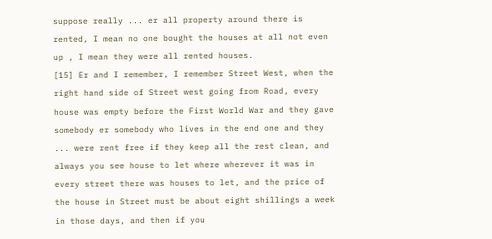suppose really ... er all property around there is rented, I mean no one bought the houses at all not even up , I mean they were all rented houses.
[15] Er and I remember, I remember Street West, when the right hand side of Street west going from Road, every house was empty before the First World War and they gave somebody er somebody who lives in the end one and they ... were rent free if they keep all the rest clean, and always you see house to let where wherever it was in every street there was houses to let, and the price of the house in Street must be about eight shillings a week in those days, and then if you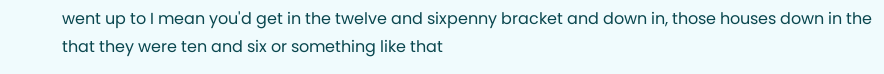went up to I mean you'd get in the twelve and sixpenny bracket and down in, those houses down in the that they were ten and six or something like that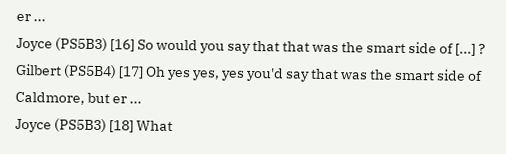er ...
Joyce (PS5B3) [16] So would you say that that was the smart side of [...] ?
Gilbert (PS5B4) [17] Oh yes yes, yes you'd say that was the smart side of Caldmore, but er ...
Joyce (PS5B3) [18] What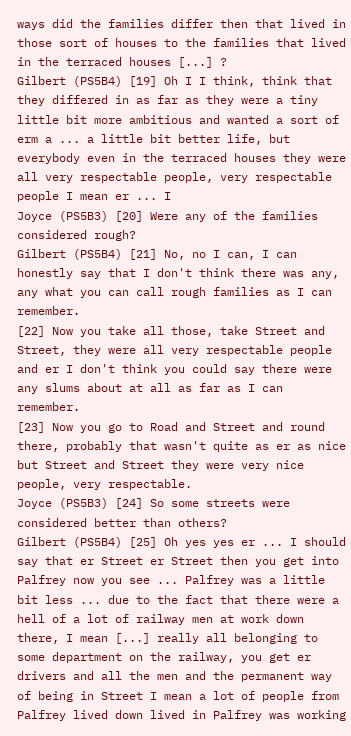ways did the families differ then that lived in those sort of houses to the families that lived in the terraced houses [...] ?
Gilbert (PS5B4) [19] Oh I I think, think that they differed in as far as they were a tiny little bit more ambitious and wanted a sort of erm a ... a little bit better life, but everybody even in the terraced houses they were all very respectable people, very respectable people I mean er ... I
Joyce (PS5B3) [20] Were any of the families considered rough?
Gilbert (PS5B4) [21] No, no I can, I can honestly say that I don't think there was any, any what you can call rough families as I can remember.
[22] Now you take all those, take Street and Street, they were all very respectable people and er I don't think you could say there were any slums about at all as far as I can remember.
[23] Now you go to Road and Street and round there, probably that wasn't quite as er as nice but Street and Street they were very nice people, very respectable.
Joyce (PS5B3) [24] So some streets were considered better than others?
Gilbert (PS5B4) [25] Oh yes yes er ... I should say that er Street er Street then you get into Palfrey now you see ... Palfrey was a little bit less ... due to the fact that there were a hell of a lot of railway men at work down there, I mean [...] really all belonging to some department on the railway, you get er drivers and all the men and the permanent way of being in Street I mean a lot of people from Palfrey lived down lived in Palfrey was working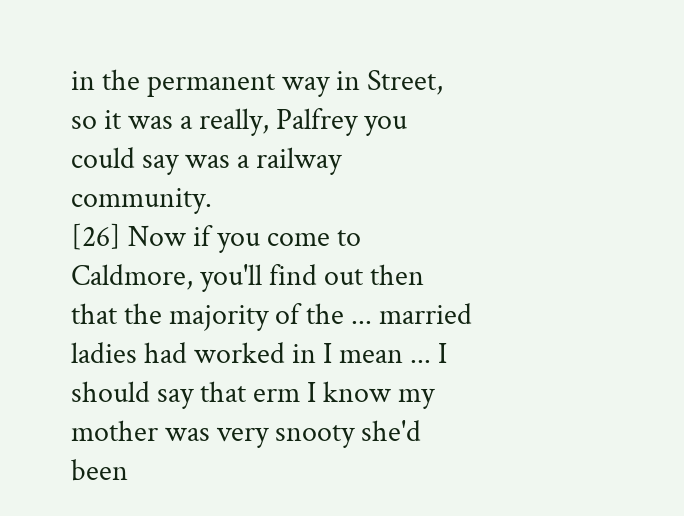in the permanent way in Street, so it was a really, Palfrey you could say was a railway community.
[26] Now if you come to Caldmore, you'll find out then that the majority of the ... married ladies had worked in I mean ... I should say that erm I know my mother was very snooty she'd been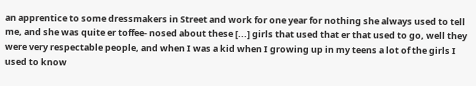an apprentice to some dressmakers in Street and work for one year for nothing she always used to tell me, and she was quite er toffee- nosed about these [...] girls that used that er that used to go, well they were very respectable people, and when I was a kid when I growing up in my teens a lot of the girls I used to know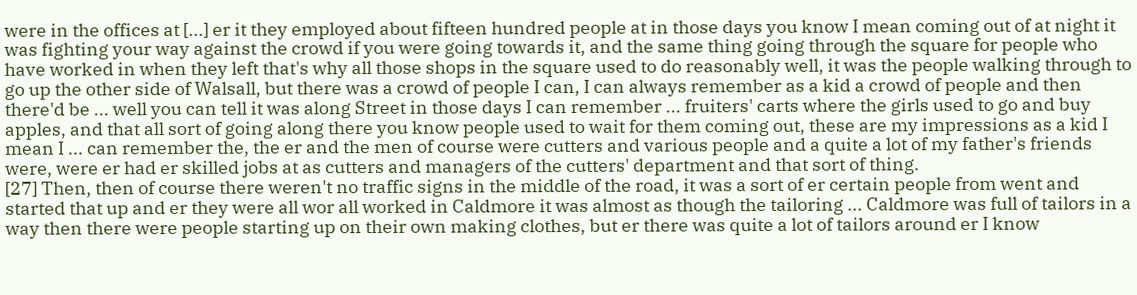were in the offices at [...] er it they employed about fifteen hundred people at in those days you know I mean coming out of at night it was fighting your way against the crowd if you were going towards it, and the same thing going through the square for people who have worked in when they left that's why all those shops in the square used to do reasonably well, it was the people walking through to go up the other side of Walsall, but there was a crowd of people I can, I can always remember as a kid a crowd of people and then there'd be ... well you can tell it was along Street in those days I can remember ... fruiters' carts where the girls used to go and buy apples, and that all sort of going along there you know people used to wait for them coming out, these are my impressions as a kid I mean I ... can remember the, the er and the men of course were cutters and various people and a quite a lot of my father's friends were, were er had er skilled jobs at as cutters and managers of the cutters' department and that sort of thing.
[27] Then, then of course there weren't no traffic signs in the middle of the road, it was a sort of er certain people from went and started that up and er they were all wor all worked in Caldmore it was almost as though the tailoring ... Caldmore was full of tailors in a way then there were people starting up on their own making clothes, but er there was quite a lot of tailors around er I know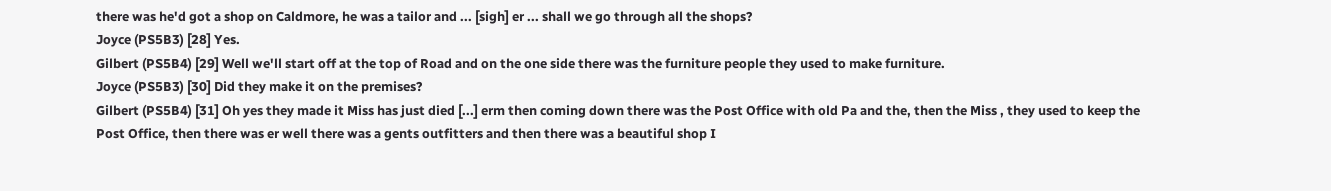there was he'd got a shop on Caldmore, he was a tailor and ... [sigh] er ... shall we go through all the shops?
Joyce (PS5B3) [28] Yes.
Gilbert (PS5B4) [29] Well we'll start off at the top of Road and on the one side there was the furniture people they used to make furniture.
Joyce (PS5B3) [30] Did they make it on the premises?
Gilbert (PS5B4) [31] Oh yes they made it Miss has just died [...] erm then coming down there was the Post Office with old Pa and the, then the Miss , they used to keep the Post Office, then there was er well there was a gents outfitters and then there was a beautiful shop I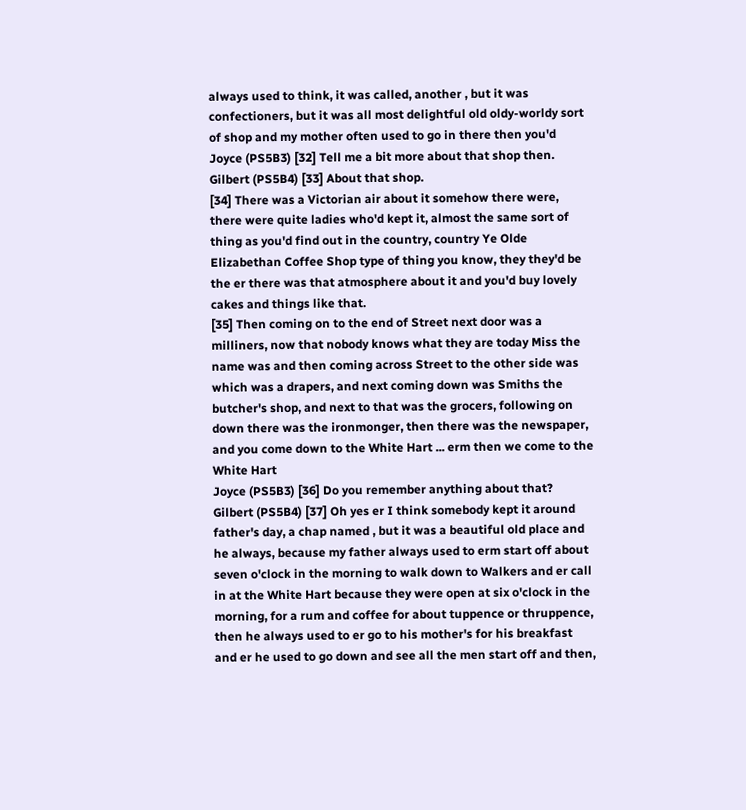always used to think, it was called, another , but it was confectioners, but it was all most delightful old oldy-worldy sort of shop and my mother often used to go in there then you'd
Joyce (PS5B3) [32] Tell me a bit more about that shop then.
Gilbert (PS5B4) [33] About that shop.
[34] There was a Victorian air about it somehow there were, there were quite ladies who'd kept it, almost the same sort of thing as you'd find out in the country, country Ye Olde Elizabethan Coffee Shop type of thing you know, they they'd be the er there was that atmosphere about it and you'd buy lovely cakes and things like that.
[35] Then coming on to the end of Street next door was a milliners, now that nobody knows what they are today Miss the name was and then coming across Street to the other side was which was a drapers, and next coming down was Smiths the butcher's shop, and next to that was the grocers, following on down there was the ironmonger, then there was the newspaper, and you come down to the White Hart ... erm then we come to the White Hart
Joyce (PS5B3) [36] Do you remember anything about that?
Gilbert (PS5B4) [37] Oh yes er I think somebody kept it around father's day, a chap named , but it was a beautiful old place and he always, because my father always used to erm start off about seven o'clock in the morning to walk down to Walkers and er call in at the White Hart because they were open at six o'clock in the morning, for a rum and coffee for about tuppence or thruppence, then he always used to er go to his mother's for his breakfast and er he used to go down and see all the men start off and then,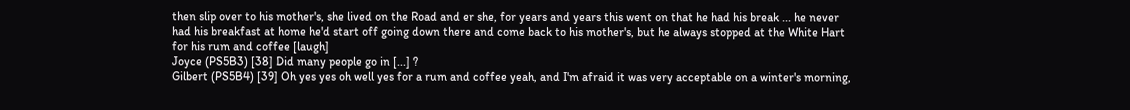then slip over to his mother's, she lived on the Road and er she, for years and years this went on that he had his break ... he never had his breakfast at home he'd start off going down there and come back to his mother's, but he always stopped at the White Hart for his rum and coffee [laugh]
Joyce (PS5B3) [38] Did many people go in [...] ?
Gilbert (PS5B4) [39] Oh yes yes oh well yes for a rum and coffee yeah, and I'm afraid it was very acceptable on a winter's morning,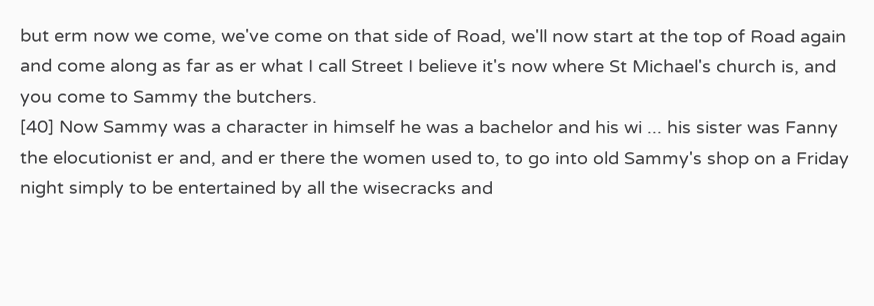but erm now we come, we've come on that side of Road, we'll now start at the top of Road again and come along as far as er what I call Street I believe it's now where St Michael's church is, and you come to Sammy the butchers.
[40] Now Sammy was a character in himself he was a bachelor and his wi ... his sister was Fanny the elocutionist er and, and er there the women used to, to go into old Sammy's shop on a Friday night simply to be entertained by all the wisecracks and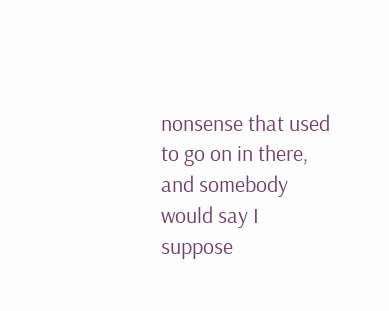nonsense that used to go on in there, and somebody would say I suppose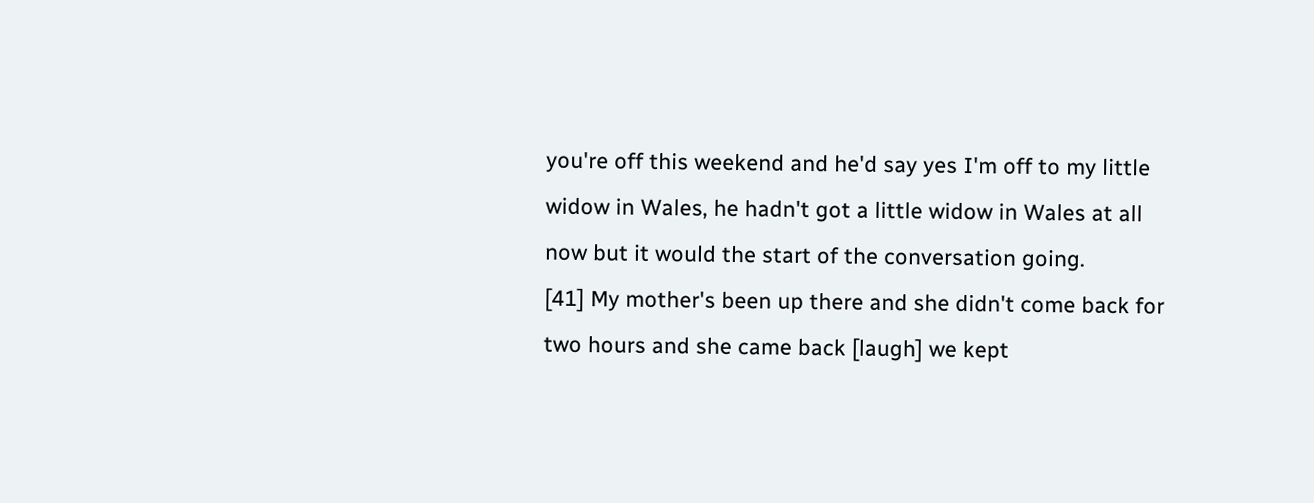you're off this weekend and he'd say yes I'm off to my little widow in Wales, he hadn't got a little widow in Wales at all now but it would the start of the conversation going.
[41] My mother's been up there and she didn't come back for two hours and she came back [laugh] we kept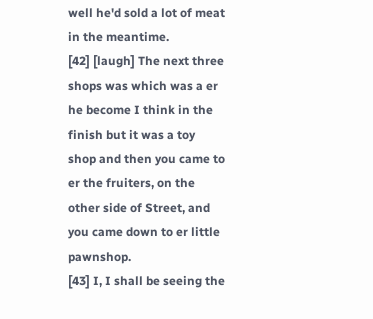well he'd sold a lot of meat in the meantime.
[42] [laugh] The next three shops was which was a er he become I think in the finish but it was a toy shop and then you came to er the fruiters, on the other side of Street, and you came down to er little pawnshop.
[43] I, I shall be seeing the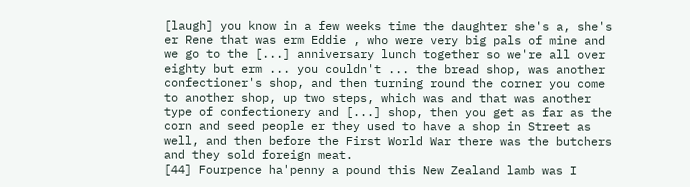[laugh] you know in a few weeks time the daughter she's a, she's er Rene that was erm Eddie , who were very big pals of mine and we go to the [...] anniversary lunch together so we're all over eighty but erm ... you couldn't ... the bread shop, was another confectioner's shop, and then turning round the corner you come to another shop, up two steps, which was and that was another type of confectionery and [...] shop, then you get as far as the corn and seed people er they used to have a shop in Street as well, and then before the First World War there was the butchers and they sold foreign meat.
[44] Fourpence ha'penny a pound this New Zealand lamb was I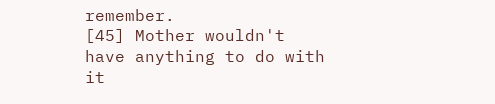remember.
[45] Mother wouldn't have anything to do with it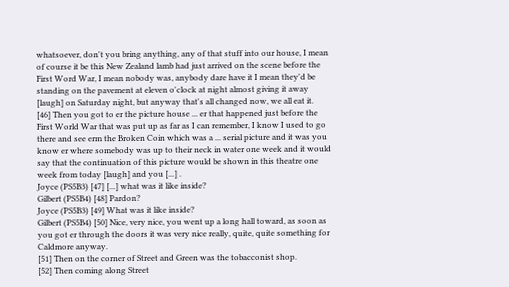whatsoever, don't you bring anything, any of that stuff into our house, I mean of course it be this New Zealand lamb had just arrived on the scene before the First Word War, I mean nobody was, anybody dare have it I mean they'd be standing on the pavement at eleven o'clock at night almost giving it away [laugh] on Saturday night, but anyway that's all changed now, we all eat it.
[46] Then you got to er the picture house ... er that happened just before the First World War that was put up as far as I can remember, I know I used to go there and see erm the Broken Coin which was a ... serial picture and it was you know er where somebody was up to their neck in water one week and it would say that the continuation of this picture would be shown in this theatre one week from today [laugh] and you [...] .
Joyce (PS5B3) [47] [...] what was it like inside?
Gilbert (PS5B4) [48] Pardon?
Joyce (PS5B3) [49] What was it like inside?
Gilbert (PS5B4) [50] Nice, very nice, you went up a long hall toward, as soon as you got er through the doors it was very nice really, quite, quite something for Caldmore anyway.
[51] Then on the corner of Street and Green was the tobacconist shop.
[52] Then coming along Street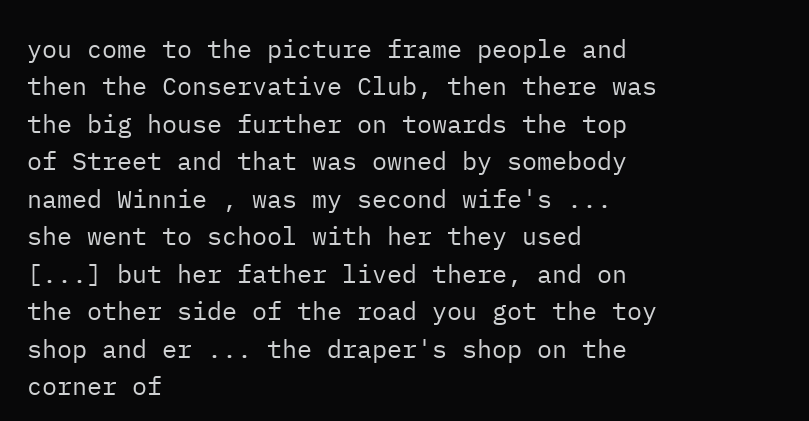you come to the picture frame people and then the Conservative Club, then there was the big house further on towards the top of Street and that was owned by somebody named Winnie , was my second wife's ... she went to school with her they used [...] but her father lived there, and on the other side of the road you got the toy shop and er ... the draper's shop on the corner of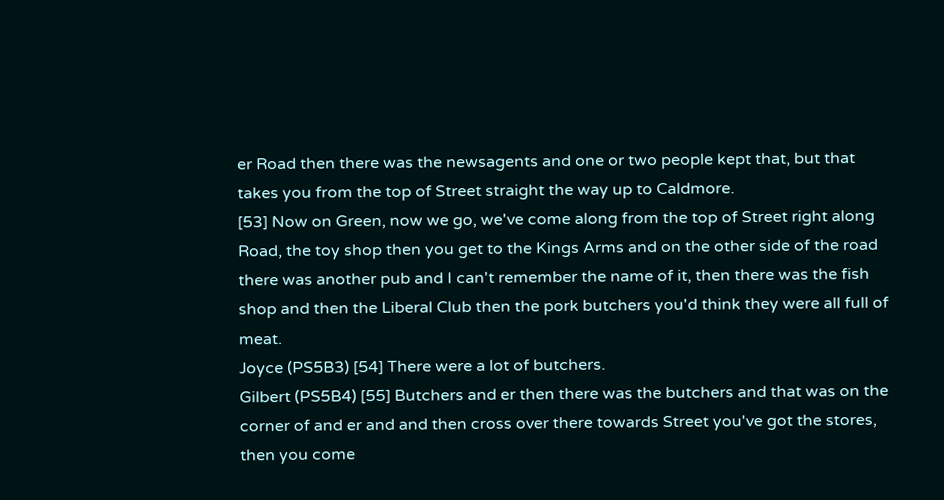er Road then there was the newsagents and one or two people kept that, but that takes you from the top of Street straight the way up to Caldmore.
[53] Now on Green, now we go, we've come along from the top of Street right along Road, the toy shop then you get to the Kings Arms and on the other side of the road there was another pub and I can't remember the name of it, then there was the fish shop and then the Liberal Club then the pork butchers you'd think they were all full of meat.
Joyce (PS5B3) [54] There were a lot of butchers.
Gilbert (PS5B4) [55] Butchers and er then there was the butchers and that was on the corner of and er and and then cross over there towards Street you've got the stores, then you come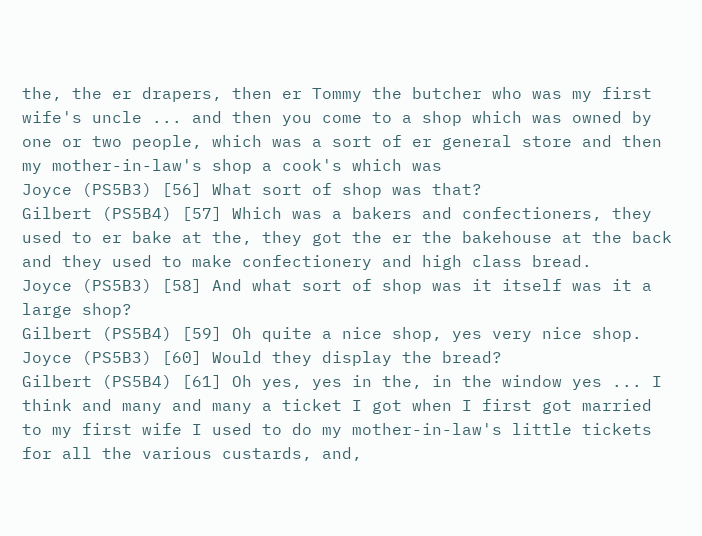the, the er drapers, then er Tommy the butcher who was my first wife's uncle ... and then you come to a shop which was owned by one or two people, which was a sort of er general store and then my mother-in-law's shop a cook's which was
Joyce (PS5B3) [56] What sort of shop was that?
Gilbert (PS5B4) [57] Which was a bakers and confectioners, they used to er bake at the, they got the er the bakehouse at the back and they used to make confectionery and high class bread.
Joyce (PS5B3) [58] And what sort of shop was it itself was it a large shop?
Gilbert (PS5B4) [59] Oh quite a nice shop, yes very nice shop.
Joyce (PS5B3) [60] Would they display the bread?
Gilbert (PS5B4) [61] Oh yes, yes in the, in the window yes ... I think and many and many a ticket I got when I first got married to my first wife I used to do my mother-in-law's little tickets for all the various custards, and,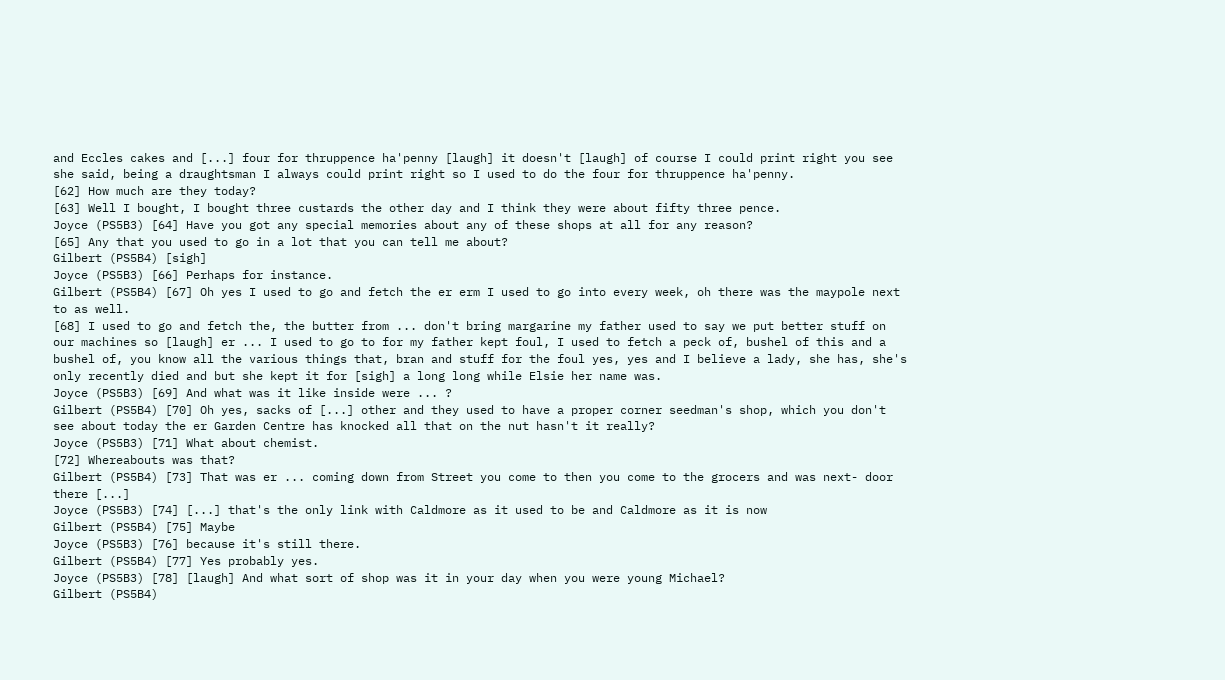and Eccles cakes and [...] four for thruppence ha'penny [laugh] it doesn't [laugh] of course I could print right you see she said, being a draughtsman I always could print right so I used to do the four for thruppence ha'penny.
[62] How much are they today?
[63] Well I bought, I bought three custards the other day and I think they were about fifty three pence.
Joyce (PS5B3) [64] Have you got any special memories about any of these shops at all for any reason?
[65] Any that you used to go in a lot that you can tell me about?
Gilbert (PS5B4) [sigh]
Joyce (PS5B3) [66] Perhaps for instance.
Gilbert (PS5B4) [67] Oh yes I used to go and fetch the er erm I used to go into every week, oh there was the maypole next to as well.
[68] I used to go and fetch the, the butter from ... don't bring margarine my father used to say we put better stuff on our machines so [laugh] er ... I used to go to for my father kept foul, I used to fetch a peck of, bushel of this and a bushel of, you know all the various things that, bran and stuff for the foul yes, yes and I believe a lady, she has, she's only recently died and but she kept it for [sigh] a long long while Elsie her name was.
Joyce (PS5B3) [69] And what was it like inside were ... ?
Gilbert (PS5B4) [70] Oh yes, sacks of [...] other and they used to have a proper corner seedman's shop, which you don't see about today the er Garden Centre has knocked all that on the nut hasn't it really?
Joyce (PS5B3) [71] What about chemist.
[72] Whereabouts was that?
Gilbert (PS5B4) [73] That was er ... coming down from Street you come to then you come to the grocers and was next- door there [...]
Joyce (PS5B3) [74] [...] that's the only link with Caldmore as it used to be and Caldmore as it is now
Gilbert (PS5B4) [75] Maybe
Joyce (PS5B3) [76] because it's still there.
Gilbert (PS5B4) [77] Yes probably yes.
Joyce (PS5B3) [78] [laugh] And what sort of shop was it in your day when you were young Michael?
Gilbert (PS5B4)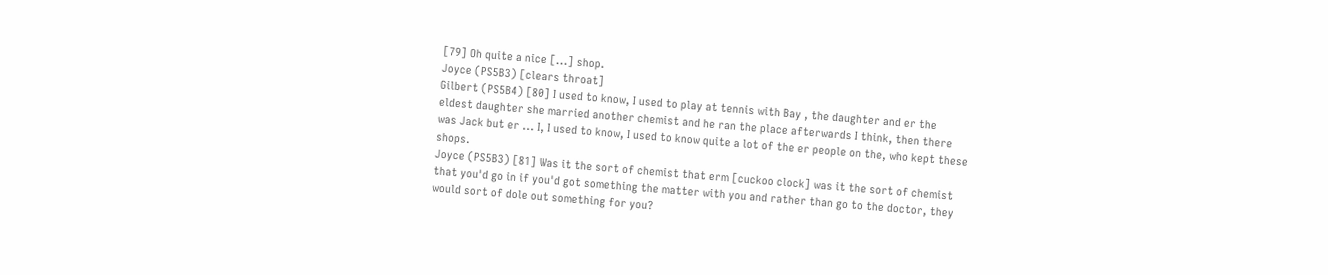[79] Oh quite a nice [...] shop.
Joyce (PS5B3) [clears throat]
Gilbert (PS5B4) [80] I used to know, I used to play at tennis with Bay , the daughter and er the eldest daughter she married another chemist and he ran the place afterwards I think, then there was Jack but er ... I, I used to know, I used to know quite a lot of the er people on the, who kept these shops.
Joyce (PS5B3) [81] Was it the sort of chemist that erm [cuckoo clock] was it the sort of chemist that you'd go in if you'd got something the matter with you and rather than go to the doctor, they would sort of dole out something for you?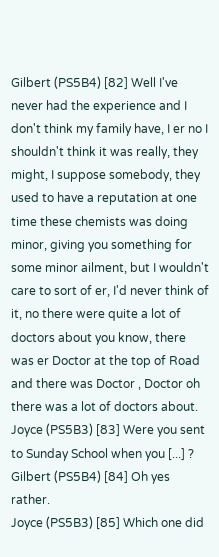Gilbert (PS5B4) [82] Well I've never had the experience and I don't think my family have, I er no I shouldn't think it was really, they might, I suppose somebody, they used to have a reputation at one time these chemists was doing minor, giving you something for some minor ailment, but I wouldn't care to sort of er, I'd never think of it, no there were quite a lot of doctors about you know, there was er Doctor at the top of Road and there was Doctor , Doctor oh there was a lot of doctors about.
Joyce (PS5B3) [83] Were you sent to Sunday School when you [...] ?
Gilbert (PS5B4) [84] Oh yes rather.
Joyce (PS5B3) [85] Which one did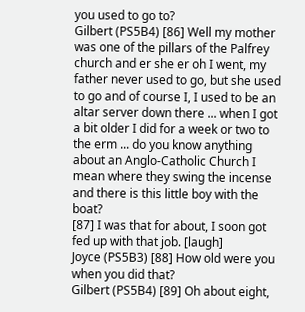you used to go to?
Gilbert (PS5B4) [86] Well my mother was one of the pillars of the Palfrey church and er she er oh I went, my father never used to go, but she used to go and of course I, I used to be an altar server down there ... when I got a bit older I did for a week or two to the erm ... do you know anything about an Anglo-Catholic Church I mean where they swing the incense and there is this little boy with the boat?
[87] I was that for about, I soon got fed up with that job. [laugh]
Joyce (PS5B3) [88] How old were you when you did that?
Gilbert (PS5B4) [89] Oh about eight,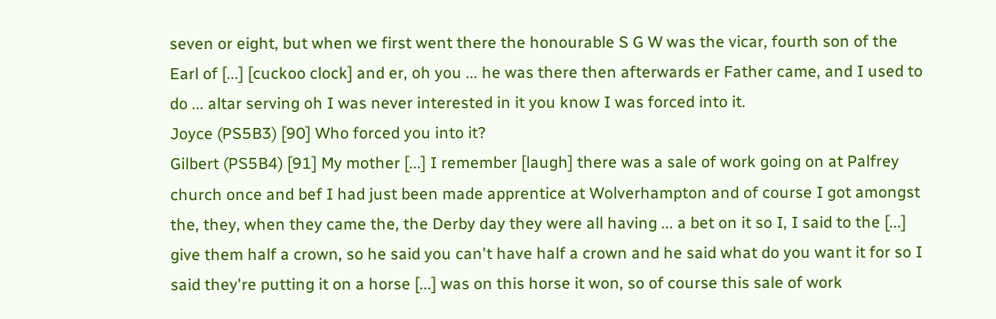seven or eight, but when we first went there the honourable S G W was the vicar, fourth son of the Earl of [...] [cuckoo clock] and er, oh you ... he was there then afterwards er Father came, and I used to do ... altar serving oh I was never interested in it you know I was forced into it.
Joyce (PS5B3) [90] Who forced you into it?
Gilbert (PS5B4) [91] My mother [...] I remember [laugh] there was a sale of work going on at Palfrey church once and bef I had just been made apprentice at Wolverhampton and of course I got amongst the, they, when they came the, the Derby day they were all having ... a bet on it so I, I said to the [...] give them half a crown, so he said you can't have half a crown and he said what do you want it for so I said they're putting it on a horse [...] was on this horse it won, so of course this sale of work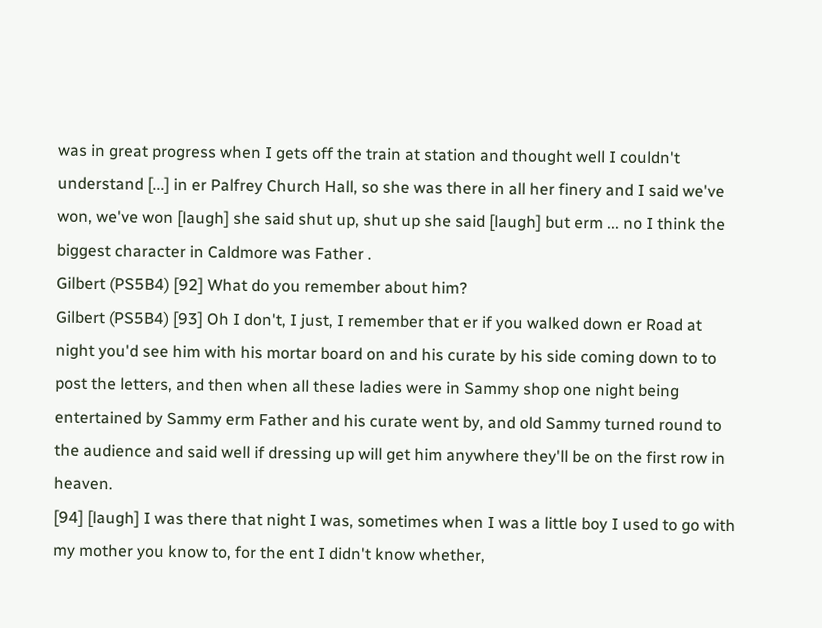was in great progress when I gets off the train at station and thought well I couldn't understand [...] in er Palfrey Church Hall, so she was there in all her finery and I said we've won, we've won [laugh] she said shut up, shut up she said [laugh] but erm ... no I think the biggest character in Caldmore was Father .
Gilbert (PS5B4) [92] What do you remember about him?
Gilbert (PS5B4) [93] Oh I don't, I just, I remember that er if you walked down er Road at night you'd see him with his mortar board on and his curate by his side coming down to to post the letters, and then when all these ladies were in Sammy shop one night being entertained by Sammy erm Father and his curate went by, and old Sammy turned round to the audience and said well if dressing up will get him anywhere they'll be on the first row in heaven.
[94] [laugh] I was there that night I was, sometimes when I was a little boy I used to go with my mother you know to, for the ent I didn't know whether,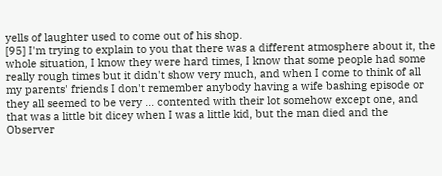yells of laughter used to come out of his shop.
[95] I'm trying to explain to you that there was a different atmosphere about it, the whole situation, I know they were hard times, I know that some people had some really rough times but it didn't show very much, and when I come to think of all my parents' friends I don't remember anybody having a wife bashing episode or they all seemed to be very ... contented with their lot somehow except one, and that was a little bit dicey when I was a little kid, but the man died and the Observer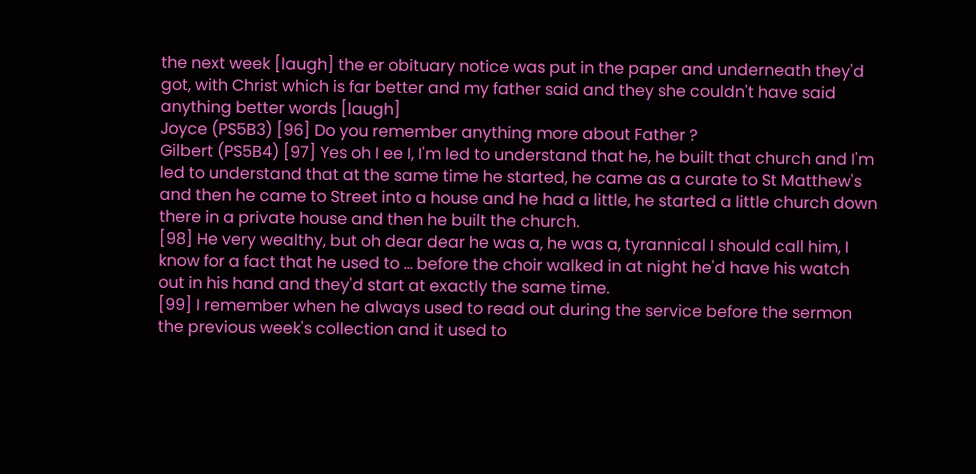the next week [laugh] the er obituary notice was put in the paper and underneath they'd got, with Christ which is far better and my father said and they she couldn't have said anything better words [laugh]
Joyce (PS5B3) [96] Do you remember anything more about Father ?
Gilbert (PS5B4) [97] Yes oh I ee I, I'm led to understand that he, he built that church and I'm led to understand that at the same time he started, he came as a curate to St Matthew's and then he came to Street into a house and he had a little, he started a little church down there in a private house and then he built the church.
[98] He very wealthy, but oh dear dear he was a, he was a, tyrannical I should call him, I know for a fact that he used to ... before the choir walked in at night he'd have his watch out in his hand and they'd start at exactly the same time.
[99] I remember when he always used to read out during the service before the sermon the previous week's collection and it used to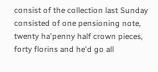consist of the collection last Sunday consisted of one pensioning note, twenty ha'penny half crown pieces, forty florins and he'd go all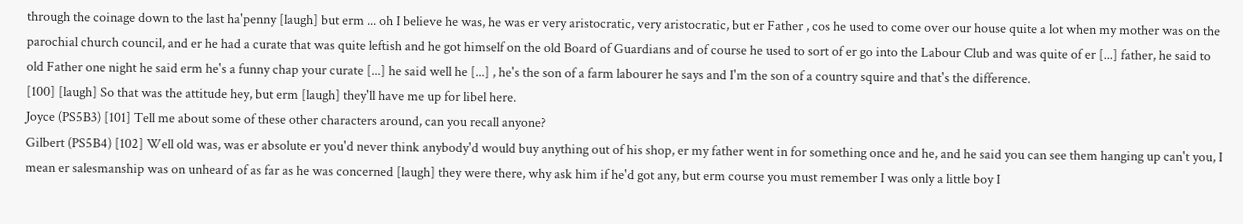through the coinage down to the last ha'penny [laugh] but erm ... oh I believe he was, he was er very aristocratic, very aristocratic, but er Father , cos he used to come over our house quite a lot when my mother was on the parochial church council, and er he had a curate that was quite leftish and he got himself on the old Board of Guardians and of course he used to sort of er go into the Labour Club and was quite of er [...] father, he said to old Father one night he said erm he's a funny chap your curate [...] he said well he [...] , he's the son of a farm labourer he says and I'm the son of a country squire and that's the difference.
[100] [laugh] So that was the attitude hey, but erm [laugh] they'll have me up for libel here.
Joyce (PS5B3) [101] Tell me about some of these other characters around, can you recall anyone?
Gilbert (PS5B4) [102] Well old was, was er absolute er you'd never think anybody'd would buy anything out of his shop, er my father went in for something once and he, and he said you can see them hanging up can't you, I mean er salesmanship was on unheard of as far as he was concerned [laugh] they were there, why ask him if he'd got any, but erm course you must remember I was only a little boy I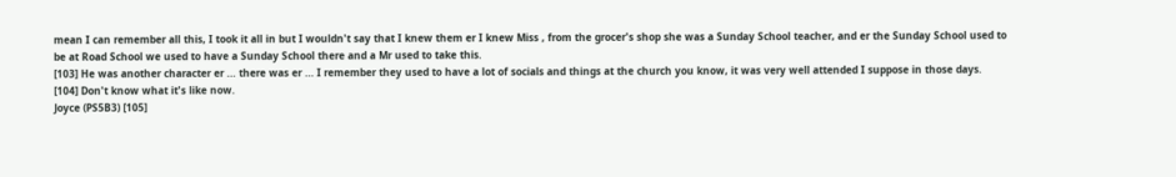mean I can remember all this, I took it all in but I wouldn't say that I knew them er I knew Miss , from the grocer's shop she was a Sunday School teacher, and er the Sunday School used to be at Road School we used to have a Sunday School there and a Mr used to take this.
[103] He was another character er ... there was er ... I remember they used to have a lot of socials and things at the church you know, it was very well attended I suppose in those days.
[104] Don't know what it's like now.
Joyce (PS5B3) [105]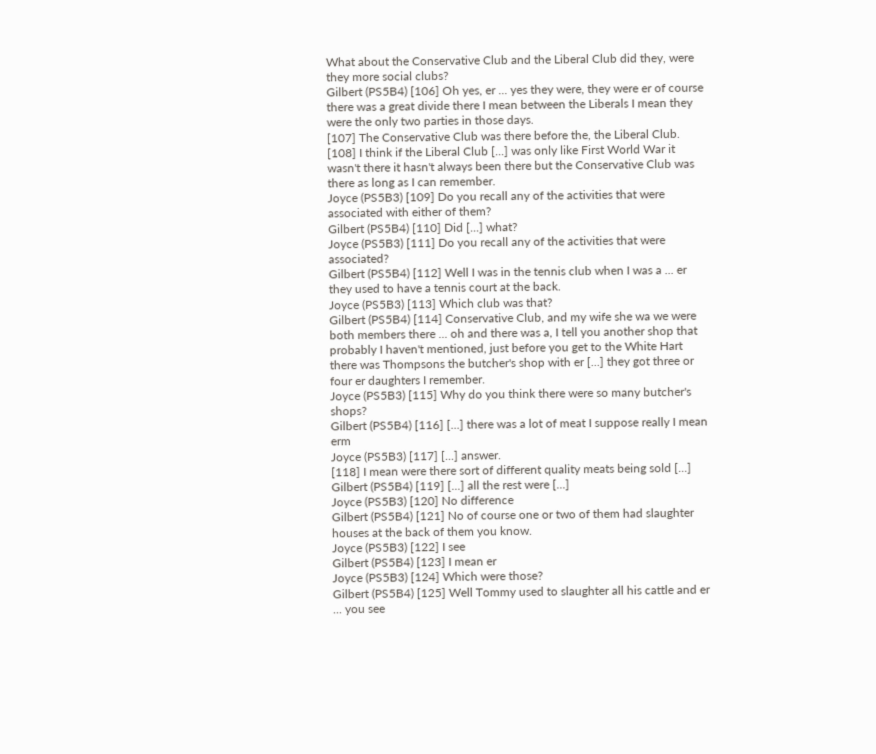What about the Conservative Club and the Liberal Club did they, were they more social clubs?
Gilbert (PS5B4) [106] Oh yes, er ... yes they were, they were er of course there was a great divide there I mean between the Liberals I mean they were the only two parties in those days.
[107] The Conservative Club was there before the, the Liberal Club.
[108] I think if the Liberal Club [...] was only like First World War it wasn't there it hasn't always been there but the Conservative Club was there as long as I can remember.
Joyce (PS5B3) [109] Do you recall any of the activities that were associated with either of them?
Gilbert (PS5B4) [110] Did [...] what?
Joyce (PS5B3) [111] Do you recall any of the activities that were associated?
Gilbert (PS5B4) [112] Well I was in the tennis club when I was a ... er they used to have a tennis court at the back.
Joyce (PS5B3) [113] Which club was that?
Gilbert (PS5B4) [114] Conservative Club, and my wife she wa we were both members there ... oh and there was a, I tell you another shop that probably I haven't mentioned, just before you get to the White Hart there was Thompsons the butcher's shop with er [...] they got three or four er daughters I remember.
Joyce (PS5B3) [115] Why do you think there were so many butcher's shops?
Gilbert (PS5B4) [116] [...] there was a lot of meat I suppose really I mean erm
Joyce (PS5B3) [117] [...] answer.
[118] I mean were there sort of different quality meats being sold [...]
Gilbert (PS5B4) [119] [...] all the rest were [...]
Joyce (PS5B3) [120] No difference
Gilbert (PS5B4) [121] No of course one or two of them had slaughter houses at the back of them you know.
Joyce (PS5B3) [122] I see
Gilbert (PS5B4) [123] I mean er
Joyce (PS5B3) [124] Which were those?
Gilbert (PS5B4) [125] Well Tommy used to slaughter all his cattle and er ... you see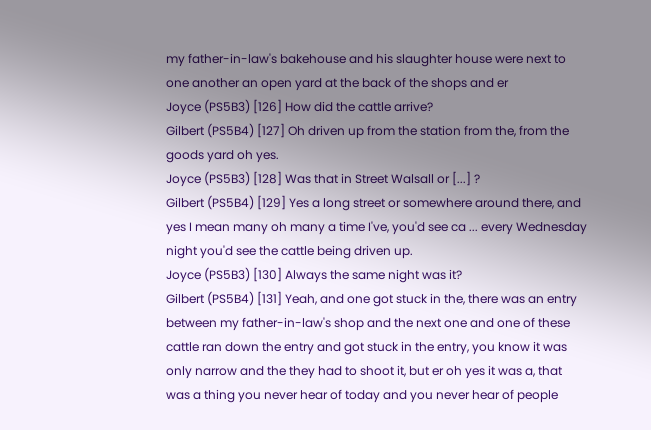my father-in-law's bakehouse and his slaughter house were next to one another an open yard at the back of the shops and er
Joyce (PS5B3) [126] How did the cattle arrive?
Gilbert (PS5B4) [127] Oh driven up from the station from the, from the goods yard oh yes.
Joyce (PS5B3) [128] Was that in Street Walsall or [...] ?
Gilbert (PS5B4) [129] Yes a long street or somewhere around there, and yes I mean many oh many a time I've, you'd see ca ... every Wednesday night you'd see the cattle being driven up.
Joyce (PS5B3) [130] Always the same night was it?
Gilbert (PS5B4) [131] Yeah, and one got stuck in the, there was an entry between my father-in-law's shop and the next one and one of these cattle ran down the entry and got stuck in the entry, you know it was only narrow and the they had to shoot it, but er oh yes it was a, that was a thing you never hear of today and you never hear of people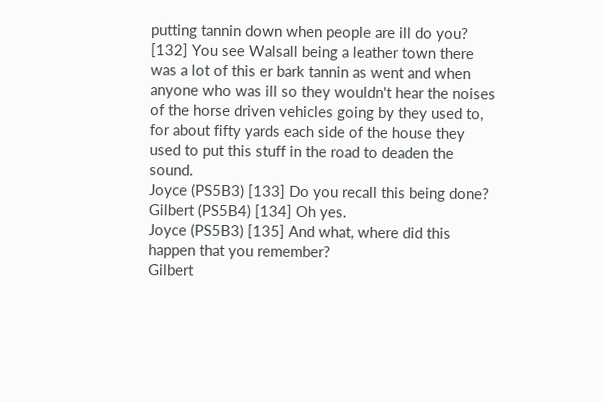putting tannin down when people are ill do you?
[132] You see Walsall being a leather town there was a lot of this er bark tannin as went and when anyone who was ill so they wouldn't hear the noises of the horse driven vehicles going by they used to, for about fifty yards each side of the house they used to put this stuff in the road to deaden the sound.
Joyce (PS5B3) [133] Do you recall this being done?
Gilbert (PS5B4) [134] Oh yes.
Joyce (PS5B3) [135] And what, where did this happen that you remember?
Gilbert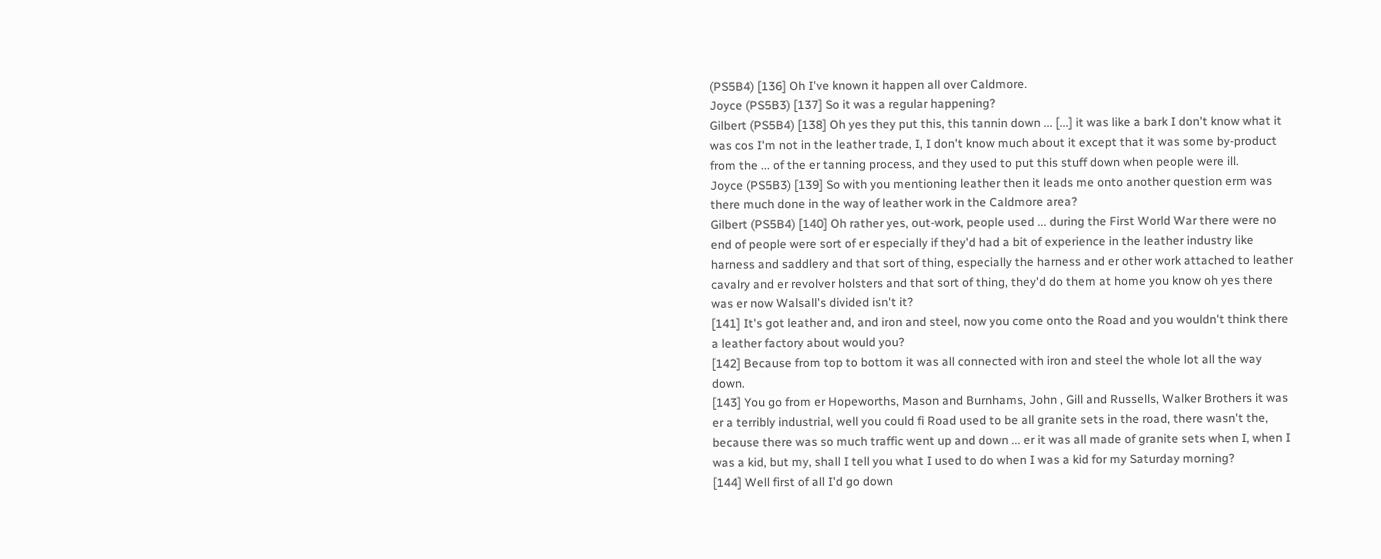(PS5B4) [136] Oh I've known it happen all over Caldmore.
Joyce (PS5B3) [137] So it was a regular happening?
Gilbert (PS5B4) [138] Oh yes they put this, this tannin down ... [...] it was like a bark I don't know what it was cos I'm not in the leather trade, I, I don't know much about it except that it was some by-product from the ... of the er tanning process, and they used to put this stuff down when people were ill.
Joyce (PS5B3) [139] So with you mentioning leather then it leads me onto another question erm was there much done in the way of leather work in the Caldmore area?
Gilbert (PS5B4) [140] Oh rather yes, out-work, people used ... during the First World War there were no end of people were sort of er especially if they'd had a bit of experience in the leather industry like harness and saddlery and that sort of thing, especially the harness and er other work attached to leather cavalry and er revolver holsters and that sort of thing, they'd do them at home you know oh yes there was er now Walsall's divided isn't it?
[141] It's got leather and, and iron and steel, now you come onto the Road and you wouldn't think there a leather factory about would you?
[142] Because from top to bottom it was all connected with iron and steel the whole lot all the way down.
[143] You go from er Hopeworths, Mason and Burnhams, John , Gill and Russells, Walker Brothers it was er a terribly industrial, well you could fi Road used to be all granite sets in the road, there wasn't the, because there was so much traffic went up and down ... er it was all made of granite sets when I, when I was a kid, but my, shall I tell you what I used to do when I was a kid for my Saturday morning?
[144] Well first of all I'd go down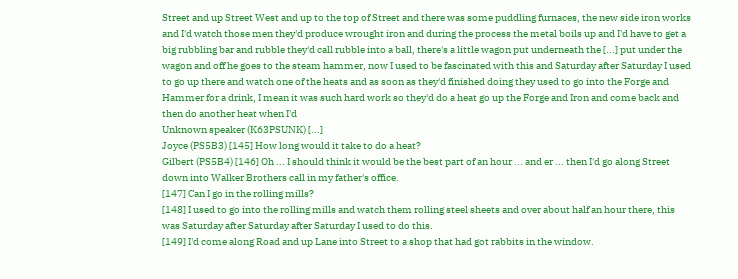Street and up Street West and up to the top of Street and there was some puddling furnaces, the new side iron works and I'd watch those men they'd produce wrought iron and during the process the metal boils up and I'd have to get a big rubbling bar and rubble they'd call rubble into a ball, there's a little wagon put underneath the [...] put under the wagon and off he goes to the steam hammer, now I used to be fascinated with this and Saturday after Saturday I used to go up there and watch one of the heats and as soon as they'd finished doing they used to go into the Forge and Hammer for a drink, I mean it was such hard work so they'd do a heat go up the Forge and Iron and come back and then do another heat when I'd
Unknown speaker (K63PSUNK) [...]
Joyce (PS5B3) [145] How long would it take to do a heat?
Gilbert (PS5B4) [146] Oh ... I should think it would be the best part of an hour ... and er ... then I'd go along Street down into Walker Brothers call in my father's office.
[147] Can I go in the rolling mills?
[148] I used to go into the rolling mills and watch them rolling steel sheets and over about half an hour there, this was Saturday after Saturday after Saturday I used to do this.
[149] I'd come along Road and up Lane into Street to a shop that had got rabbits in the window.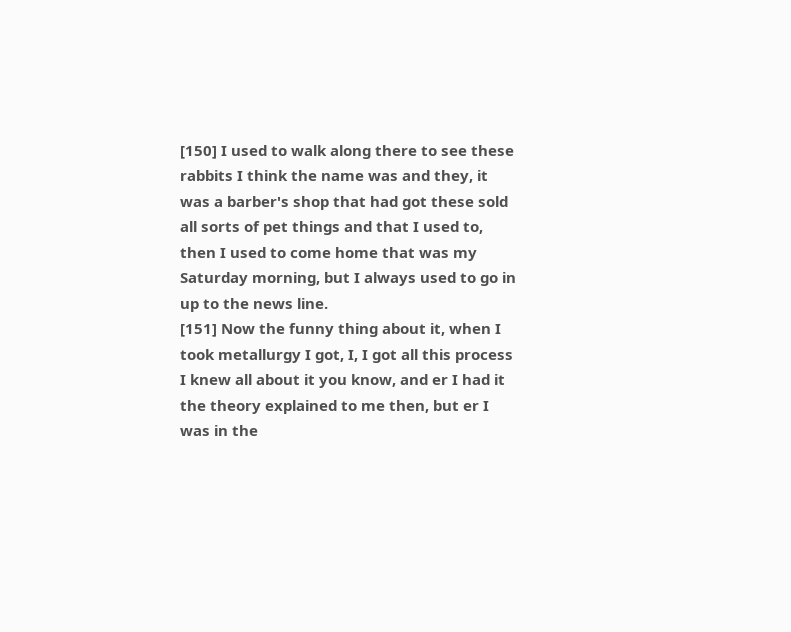[150] I used to walk along there to see these rabbits I think the name was and they, it was a barber's shop that had got these sold all sorts of pet things and that I used to, then I used to come home that was my Saturday morning, but I always used to go in up to the news line.
[151] Now the funny thing about it, when I took metallurgy I got, I, I got all this process I knew all about it you know, and er I had it the theory explained to me then, but er I was in the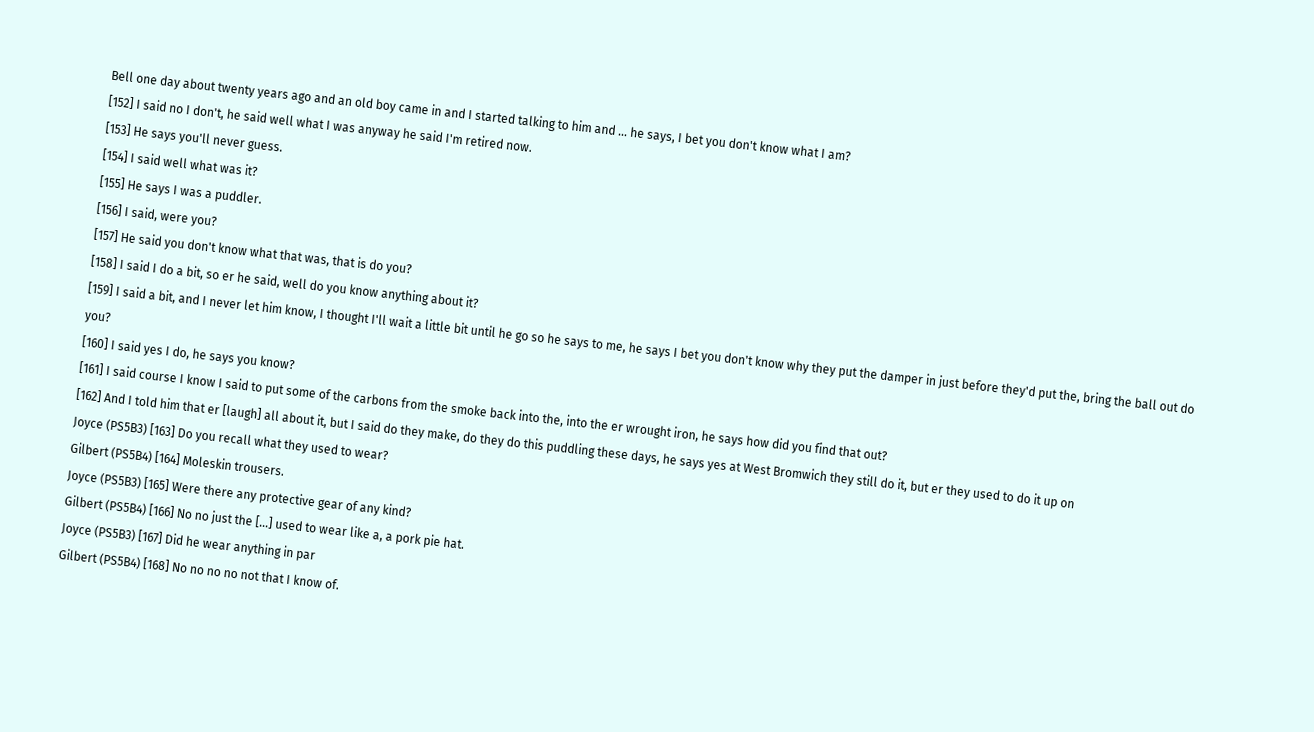Bell one day about twenty years ago and an old boy came in and I started talking to him and ... he says, I bet you don't know what I am?
[152] I said no I don't, he said well what I was anyway he said I'm retired now.
[153] He says you'll never guess.
[154] I said well what was it?
[155] He says I was a puddler.
[156] I said, were you?
[157] He said you don't know what that was, that is do you?
[158] I said I do a bit, so er he said, well do you know anything about it?
[159] I said a bit, and I never let him know, I thought I'll wait a little bit until he go so he says to me, he says I bet you don't know why they put the damper in just before they'd put the, bring the ball out do you?
[160] I said yes I do, he says you know?
[161] I said course I know I said to put some of the carbons from the smoke back into the, into the er wrought iron, he says how did you find that out?
[162] And I told him that er [laugh] all about it, but I said do they make, do they do this puddling these days, he says yes at West Bromwich they still do it, but er they used to do it up on
Joyce (PS5B3) [163] Do you recall what they used to wear?
Gilbert (PS5B4) [164] Moleskin trousers.
Joyce (PS5B3) [165] Were there any protective gear of any kind?
Gilbert (PS5B4) [166] No no just the [...] used to wear like a, a pork pie hat.
Joyce (PS5B3) [167] Did he wear anything in par
Gilbert (PS5B4) [168] No no no no not that I know of.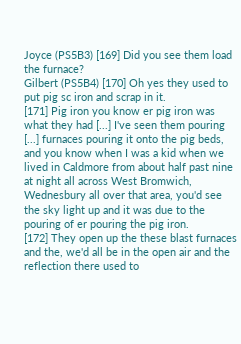Joyce (PS5B3) [169] Did you see them load the furnace?
Gilbert (PS5B4) [170] Oh yes they used to put pig sc iron and scrap in it.
[171] Pig iron you know er pig iron was what they had [...] I've seen them pouring [...] furnaces pouring it onto the pig beds, and you know when I was a kid when we lived in Caldmore from about half past nine at night all across West Bromwich, Wednesbury all over that area, you'd see the sky light up and it was due to the pouring of er pouring the pig iron.
[172] They open up the these blast furnaces and the, we'd all be in the open air and the reflection there used to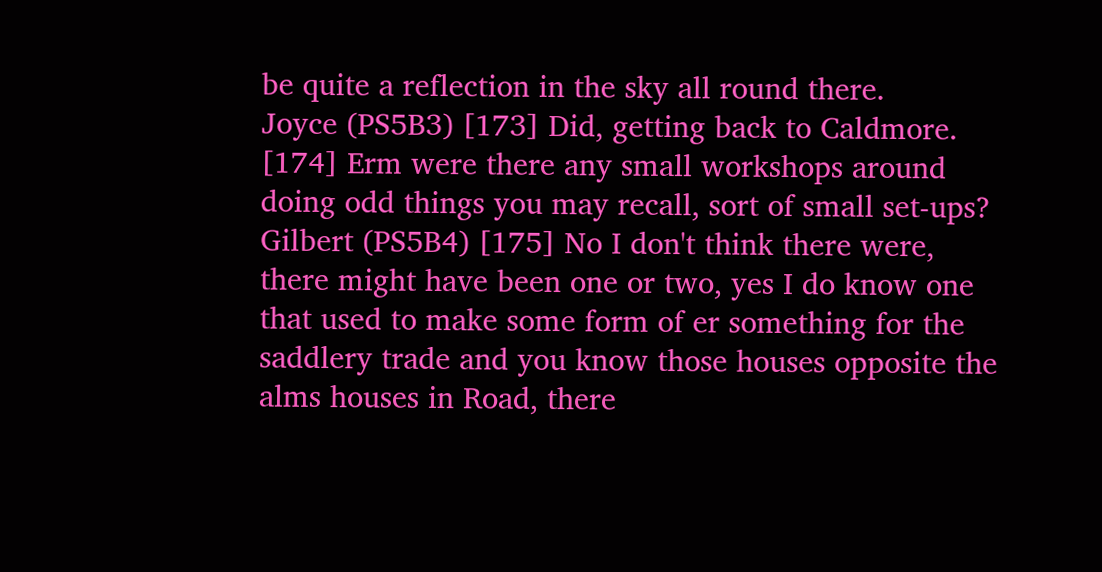be quite a reflection in the sky all round there.
Joyce (PS5B3) [173] Did, getting back to Caldmore.
[174] Erm were there any small workshops around doing odd things you may recall, sort of small set-ups?
Gilbert (PS5B4) [175] No I don't think there were, there might have been one or two, yes I do know one that used to make some form of er something for the saddlery trade and you know those houses opposite the alms houses in Road, there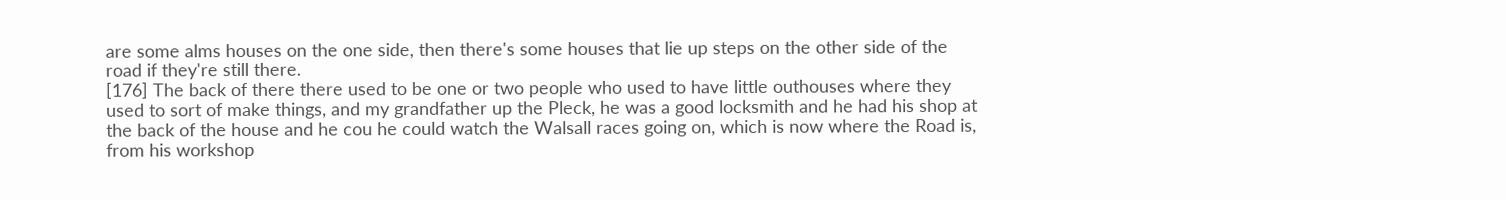are some alms houses on the one side, then there's some houses that lie up steps on the other side of the road if they're still there.
[176] The back of there there used to be one or two people who used to have little outhouses where they used to sort of make things, and my grandfather up the Pleck, he was a good locksmith and he had his shop at the back of the house and he cou he could watch the Walsall races going on, which is now where the Road is, from his workshop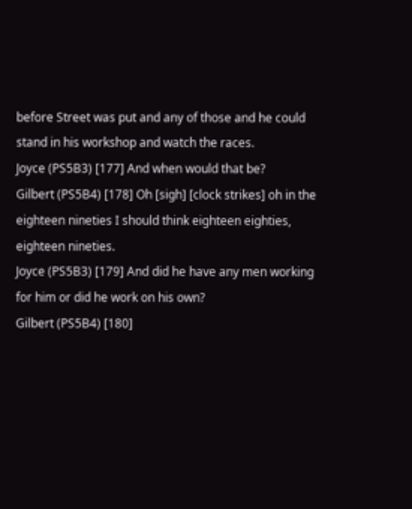before Street was put and any of those and he could stand in his workshop and watch the races.
Joyce (PS5B3) [177] And when would that be?
Gilbert (PS5B4) [178] Oh [sigh] [clock strikes] oh in the eighteen nineties I should think eighteen eighties, eighteen nineties.
Joyce (PS5B3) [179] And did he have any men working for him or did he work on his own?
Gilbert (PS5B4) [180]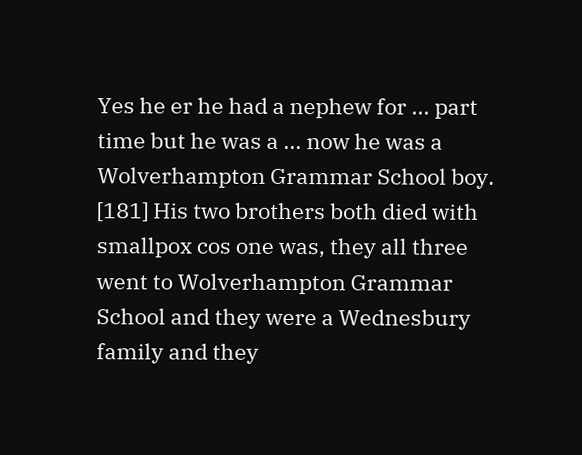Yes he er he had a nephew for ... part time but he was a ... now he was a Wolverhampton Grammar School boy.
[181] His two brothers both died with smallpox cos one was, they all three went to Wolverhampton Grammar School and they were a Wednesbury family and they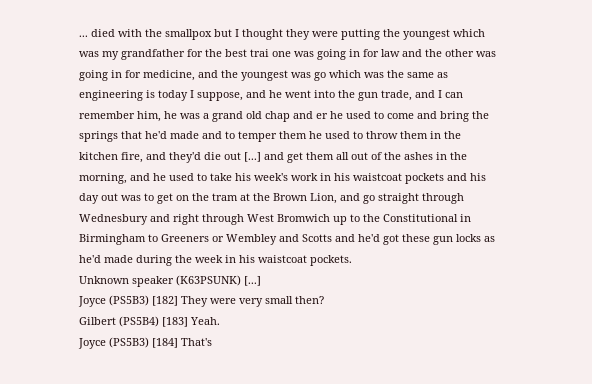... died with the smallpox but I thought they were putting the youngest which was my grandfather for the best trai one was going in for law and the other was going in for medicine, and the youngest was go which was the same as engineering is today I suppose, and he went into the gun trade, and I can remember him, he was a grand old chap and er he used to come and bring the springs that he'd made and to temper them he used to throw them in the kitchen fire, and they'd die out [...] and get them all out of the ashes in the morning, and he used to take his week's work in his waistcoat pockets and his day out was to get on the tram at the Brown Lion, and go straight through Wednesbury and right through West Bromwich up to the Constitutional in Birmingham to Greeners or Wembley and Scotts and he'd got these gun locks as he'd made during the week in his waistcoat pockets.
Unknown speaker (K63PSUNK) [...]
Joyce (PS5B3) [182] They were very small then?
Gilbert (PS5B4) [183] Yeah.
Joyce (PS5B3) [184] That's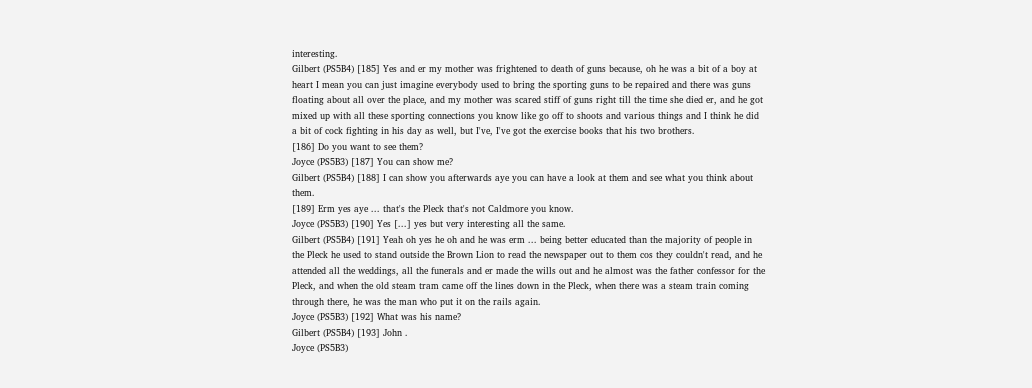interesting.
Gilbert (PS5B4) [185] Yes and er my mother was frightened to death of guns because, oh he was a bit of a boy at heart I mean you can just imagine everybody used to bring the sporting guns to be repaired and there was guns floating about all over the place, and my mother was scared stiff of guns right till the time she died er, and he got mixed up with all these sporting connections you know like go off to shoots and various things and I think he did a bit of cock fighting in his day as well, but I've, I've got the exercise books that his two brothers.
[186] Do you want to see them?
Joyce (PS5B3) [187] You can show me?
Gilbert (PS5B4) [188] I can show you afterwards aye you can have a look at them and see what you think about them.
[189] Erm yes aye ... that's the Pleck that's not Caldmore you know.
Joyce (PS5B3) [190] Yes [...] yes but very interesting all the same.
Gilbert (PS5B4) [191] Yeah oh yes he oh and he was erm ... being better educated than the majority of people in the Pleck he used to stand outside the Brown Lion to read the newspaper out to them cos they couldn't read, and he attended all the weddings, all the funerals and er made the wills out and he almost was the father confessor for the Pleck, and when the old steam tram came off the lines down in the Pleck, when there was a steam train coming through there, he was the man who put it on the rails again.
Joyce (PS5B3) [192] What was his name?
Gilbert (PS5B4) [193] John .
Joyce (PS5B3)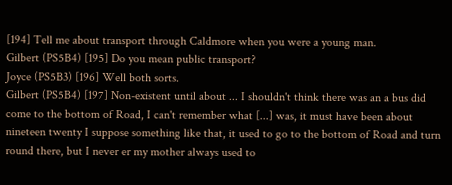[194] Tell me about transport through Caldmore when you were a young man.
Gilbert (PS5B4) [195] Do you mean public transport?
Joyce (PS5B3) [196] Well both sorts.
Gilbert (PS5B4) [197] Non-existent until about ... I shouldn't think there was an a bus did come to the bottom of Road, I can't remember what [...] was, it must have been about nineteen twenty I suppose something like that, it used to go to the bottom of Road and turn round there, but I never er my mother always used to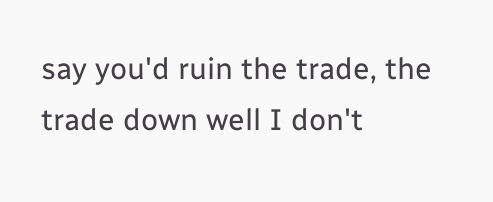say you'd ruin the trade, the trade down well I don't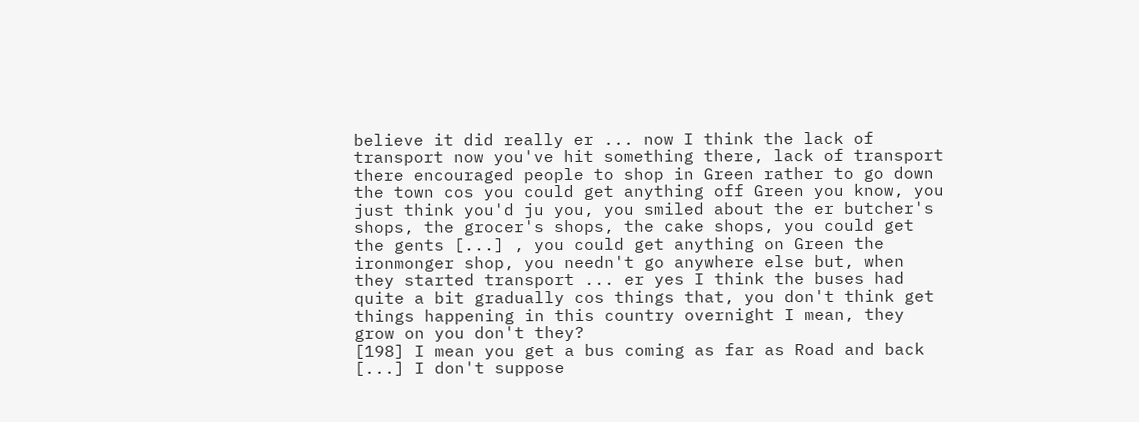believe it did really er ... now I think the lack of transport now you've hit something there, lack of transport there encouraged people to shop in Green rather to go down the town cos you could get anything off Green you know, you just think you'd ju you, you smiled about the er butcher's shops, the grocer's shops, the cake shops, you could get the gents [...] , you could get anything on Green the ironmonger shop, you needn't go anywhere else but, when they started transport ... er yes I think the buses had quite a bit gradually cos things that, you don't think get things happening in this country overnight I mean, they grow on you don't they?
[198] I mean you get a bus coming as far as Road and back [...] I don't suppose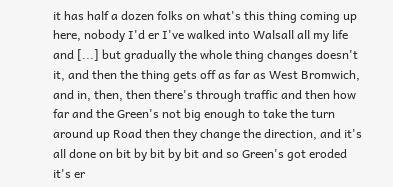it has half a dozen folks on what's this thing coming up here, nobody I'd er I've walked into Walsall all my life and [...] but gradually the whole thing changes doesn't it, and then the thing gets off as far as West Bromwich, and in, then, then there's through traffic and then how far and the Green's not big enough to take the turn around up Road then they change the direction, and it's all done on bit by bit by bit and so Green's got eroded it's er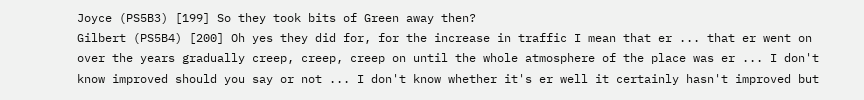Joyce (PS5B3) [199] So they took bits of Green away then?
Gilbert (PS5B4) [200] Oh yes they did for, for the increase in traffic I mean that er ... that er went on over the years gradually creep, creep, creep on until the whole atmosphere of the place was er ... I don't know improved should you say or not ... I don't know whether it's er well it certainly hasn't improved but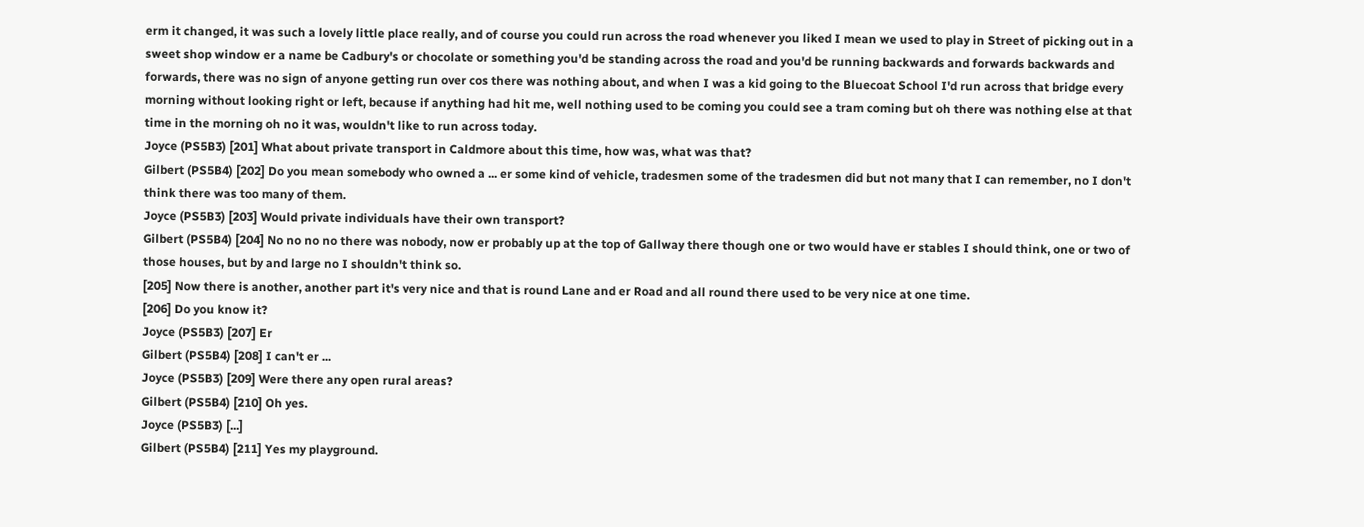erm it changed, it was such a lovely little place really, and of course you could run across the road whenever you liked I mean we used to play in Street of picking out in a sweet shop window er a name be Cadbury's or chocolate or something you'd be standing across the road and you'd be running backwards and forwards backwards and forwards, there was no sign of anyone getting run over cos there was nothing about, and when I was a kid going to the Bluecoat School I'd run across that bridge every morning without looking right or left, because if anything had hit me, well nothing used to be coming you could see a tram coming but oh there was nothing else at that time in the morning oh no it was, wouldn't like to run across today.
Joyce (PS5B3) [201] What about private transport in Caldmore about this time, how was, what was that?
Gilbert (PS5B4) [202] Do you mean somebody who owned a ... er some kind of vehicle, tradesmen some of the tradesmen did but not many that I can remember, no I don't think there was too many of them.
Joyce (PS5B3) [203] Would private individuals have their own transport?
Gilbert (PS5B4) [204] No no no no there was nobody, now er probably up at the top of Gallway there though one or two would have er stables I should think, one or two of those houses, but by and large no I shouldn't think so.
[205] Now there is another, another part it's very nice and that is round Lane and er Road and all round there used to be very nice at one time.
[206] Do you know it?
Joyce (PS5B3) [207] Er
Gilbert (PS5B4) [208] I can't er ...
Joyce (PS5B3) [209] Were there any open rural areas?
Gilbert (PS5B4) [210] Oh yes.
Joyce (PS5B3) [...]
Gilbert (PS5B4) [211] Yes my playground.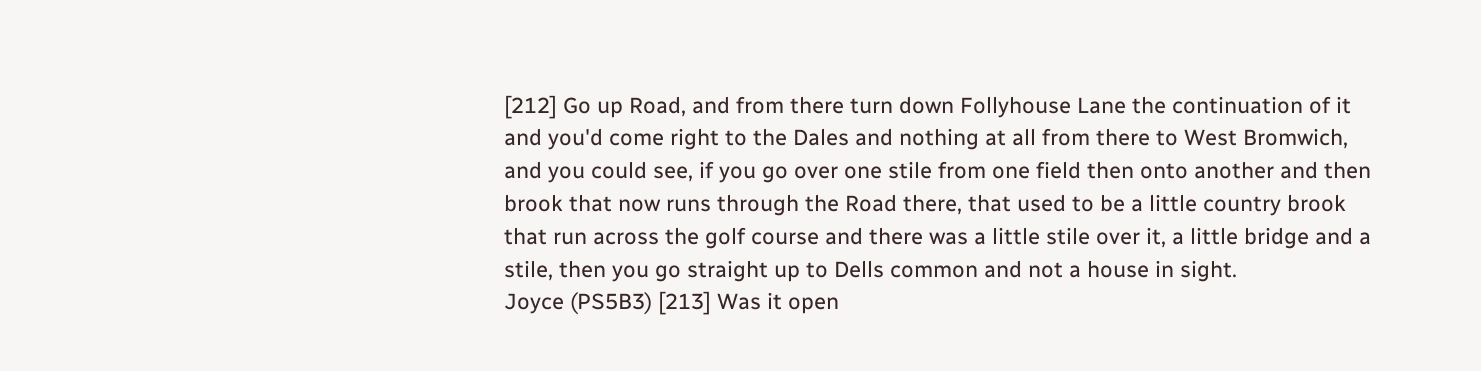[212] Go up Road, and from there turn down Follyhouse Lane the continuation of it and you'd come right to the Dales and nothing at all from there to West Bromwich, and you could see, if you go over one stile from one field then onto another and then brook that now runs through the Road there, that used to be a little country brook that run across the golf course and there was a little stile over it, a little bridge and a stile, then you go straight up to Dells common and not a house in sight.
Joyce (PS5B3) [213] Was it open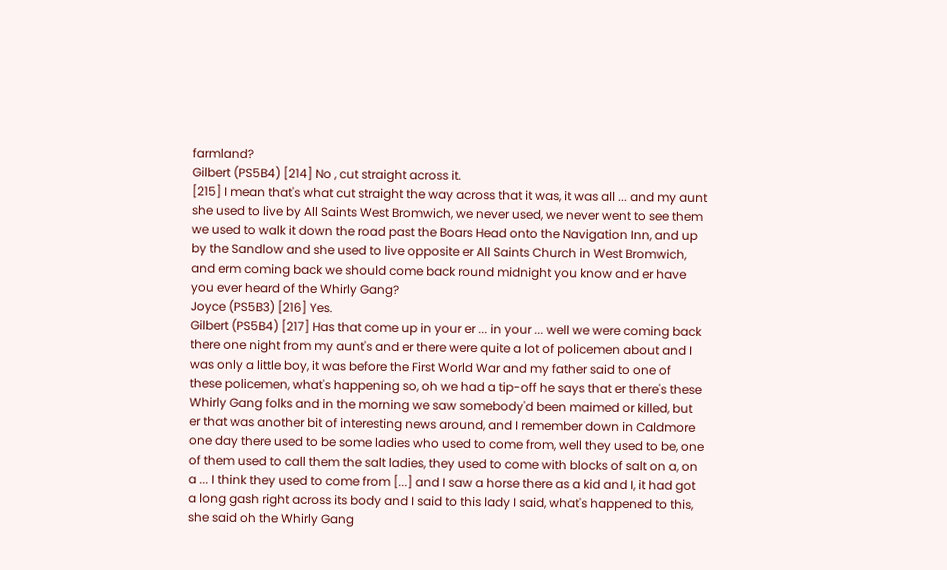farmland?
Gilbert (PS5B4) [214] No , cut straight across it.
[215] I mean that's what cut straight the way across that it was, it was all ... and my aunt she used to live by All Saints West Bromwich, we never used, we never went to see them we used to walk it down the road past the Boars Head onto the Navigation Inn, and up by the Sandlow and she used to live opposite er All Saints Church in West Bromwich, and erm coming back we should come back round midnight you know and er have you ever heard of the Whirly Gang?
Joyce (PS5B3) [216] Yes.
Gilbert (PS5B4) [217] Has that come up in your er ... in your ... well we were coming back there one night from my aunt's and er there were quite a lot of policemen about and I was only a little boy, it was before the First World War and my father said to one of these policemen, what's happening so, oh we had a tip-off he says that er there's these Whirly Gang folks and in the morning we saw somebody'd been maimed or killed, but er that was another bit of interesting news around, and I remember down in Caldmore one day there used to be some ladies who used to come from, well they used to be, one of them used to call them the salt ladies, they used to come with blocks of salt on a, on a ... I think they used to come from [...] and I saw a horse there as a kid and I, it had got a long gash right across its body and I said to this lady I said, what's happened to this, she said oh the Whirly Gang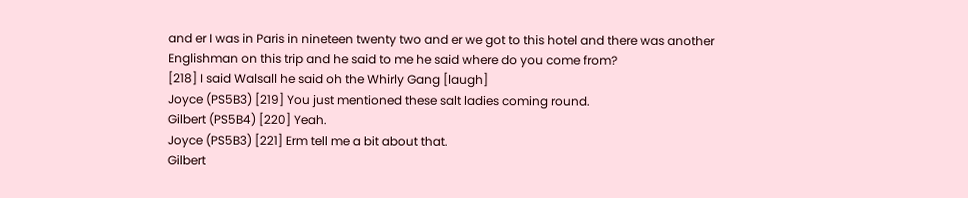and er I was in Paris in nineteen twenty two and er we got to this hotel and there was another Englishman on this trip and he said to me he said where do you come from?
[218] I said Walsall he said oh the Whirly Gang [laugh]
Joyce (PS5B3) [219] You just mentioned these salt ladies coming round.
Gilbert (PS5B4) [220] Yeah.
Joyce (PS5B3) [221] Erm tell me a bit about that.
Gilbert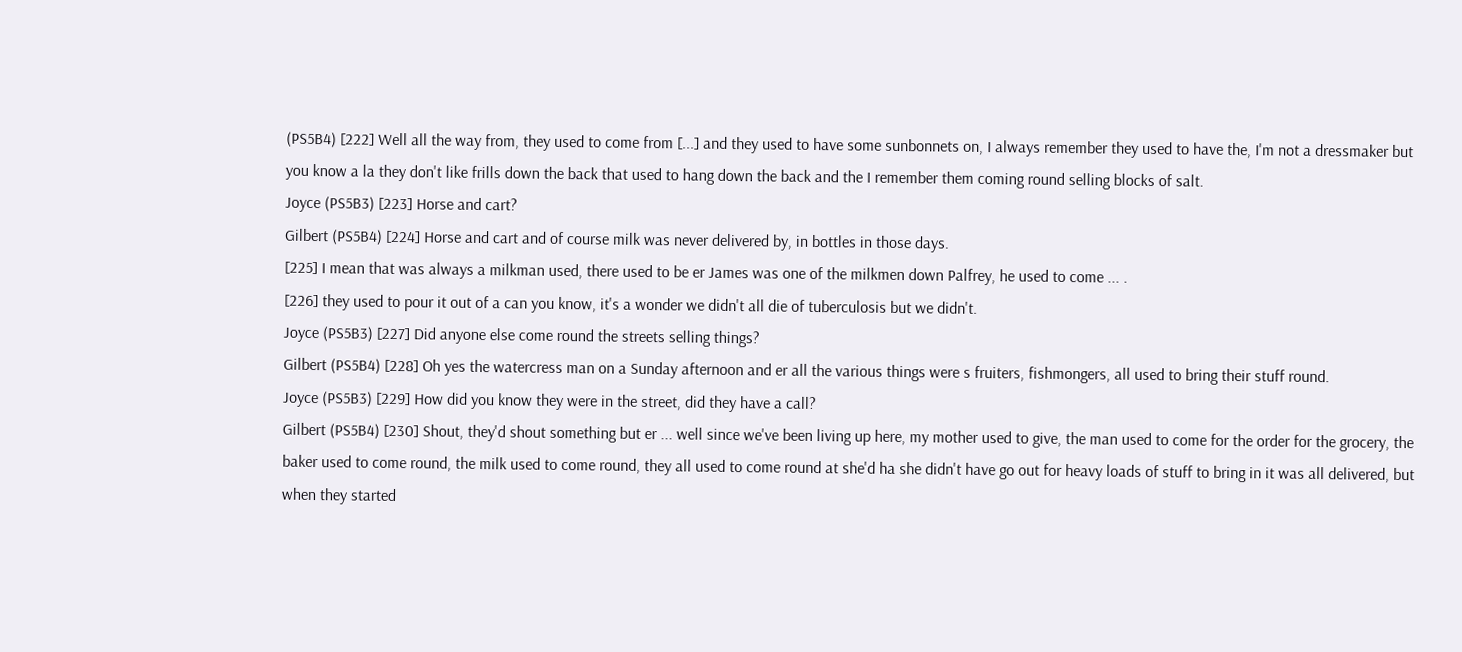(PS5B4) [222] Well all the way from, they used to come from [...] and they used to have some sunbonnets on, I always remember they used to have the, I'm not a dressmaker but you know a la they don't like frills down the back that used to hang down the back and the I remember them coming round selling blocks of salt.
Joyce (PS5B3) [223] Horse and cart?
Gilbert (PS5B4) [224] Horse and cart and of course milk was never delivered by, in bottles in those days.
[225] I mean that was always a milkman used, there used to be er James was one of the milkmen down Palfrey, he used to come ... .
[226] they used to pour it out of a can you know, it's a wonder we didn't all die of tuberculosis but we didn't.
Joyce (PS5B3) [227] Did anyone else come round the streets selling things?
Gilbert (PS5B4) [228] Oh yes the watercress man on a Sunday afternoon and er all the various things were s fruiters, fishmongers, all used to bring their stuff round.
Joyce (PS5B3) [229] How did you know they were in the street, did they have a call?
Gilbert (PS5B4) [230] Shout, they'd shout something but er ... well since we've been living up here, my mother used to give, the man used to come for the order for the grocery, the baker used to come round, the milk used to come round, they all used to come round at she'd ha she didn't have go out for heavy loads of stuff to bring in it was all delivered, but when they started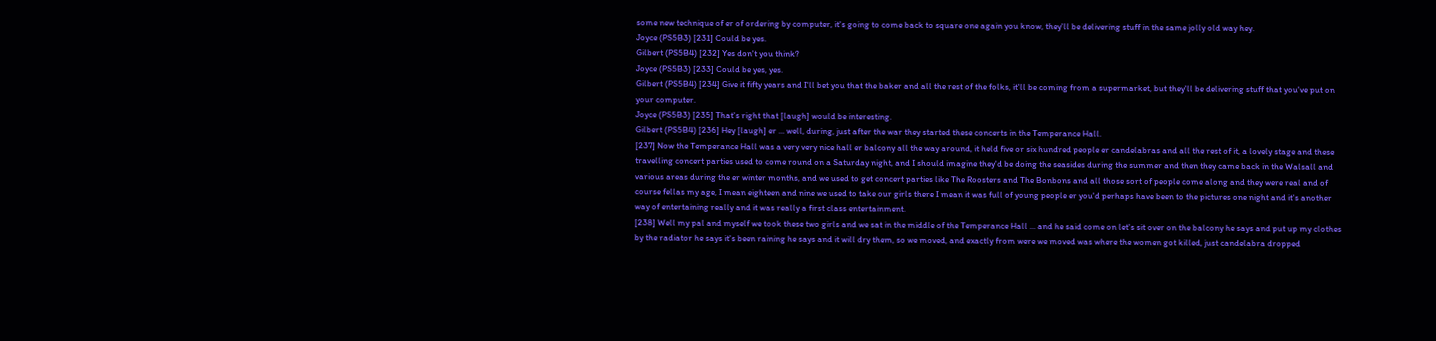some new technique of er of ordering by computer, it's going to come back to square one again you know, they'll be delivering stuff in the same jolly old way hey.
Joyce (PS5B3) [231] Could be yes.
Gilbert (PS5B4) [232] Yes don't you think?
Joyce (PS5B3) [233] Could be yes, yes.
Gilbert (PS5B4) [234] Give it fifty years and I'll bet you that the baker and all the rest of the folks, it'll be coming from a supermarket, but they'll be delivering stuff that you've put on your computer.
Joyce (PS5B3) [235] That's right that [laugh] would be interesting.
Gilbert (PS5B4) [236] Hey [laugh] er ... well, during, just after the war they started these concerts in the Temperance Hall.
[237] Now the Temperance Hall was a very very nice hall er balcony all the way around, it held five or six hundred people er candelabras and all the rest of it, a lovely stage and these travelling concert parties used to come round on a Saturday night, and I should imagine they'd be doing the seasides during the summer and then they came back in the Walsall and various areas during the er winter months, and we used to get concert parties like The Roosters and The Bonbons and all those sort of people come along and they were real and of course fellas my age, I mean eighteen and nine we used to take our girls there I mean it was full of young people er you'd perhaps have been to the pictures one night and it's another way of entertaining really and it was really a first class entertainment.
[238] Well my pal and myself we took these two girls and we sat in the middle of the Temperance Hall ... and he said come on let's sit over on the balcony he says and put up my clothes by the radiator he says it's been raining he says and it will dry them, so we moved, and exactly from were we moved was where the women got killed, just candelabra dropped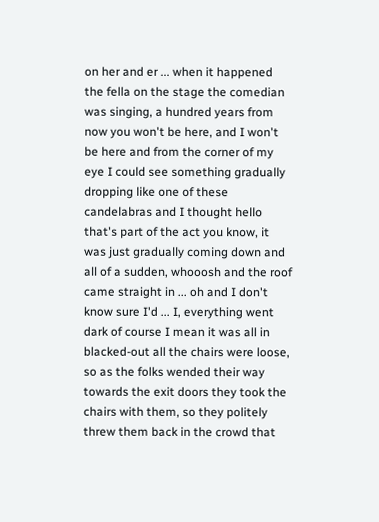on her and er ... when it happened the fella on the stage the comedian was singing, a hundred years from now you won't be here, and I won't be here and from the corner of my eye I could see something gradually dropping like one of these candelabras and I thought hello that's part of the act you know, it was just gradually coming down and all of a sudden, whooosh and the roof came straight in ... oh and I don't know sure I'd ... I, everything went dark of course I mean it was all in blacked-out all the chairs were loose, so as the folks wended their way towards the exit doors they took the chairs with them, so they politely threw them back in the crowd that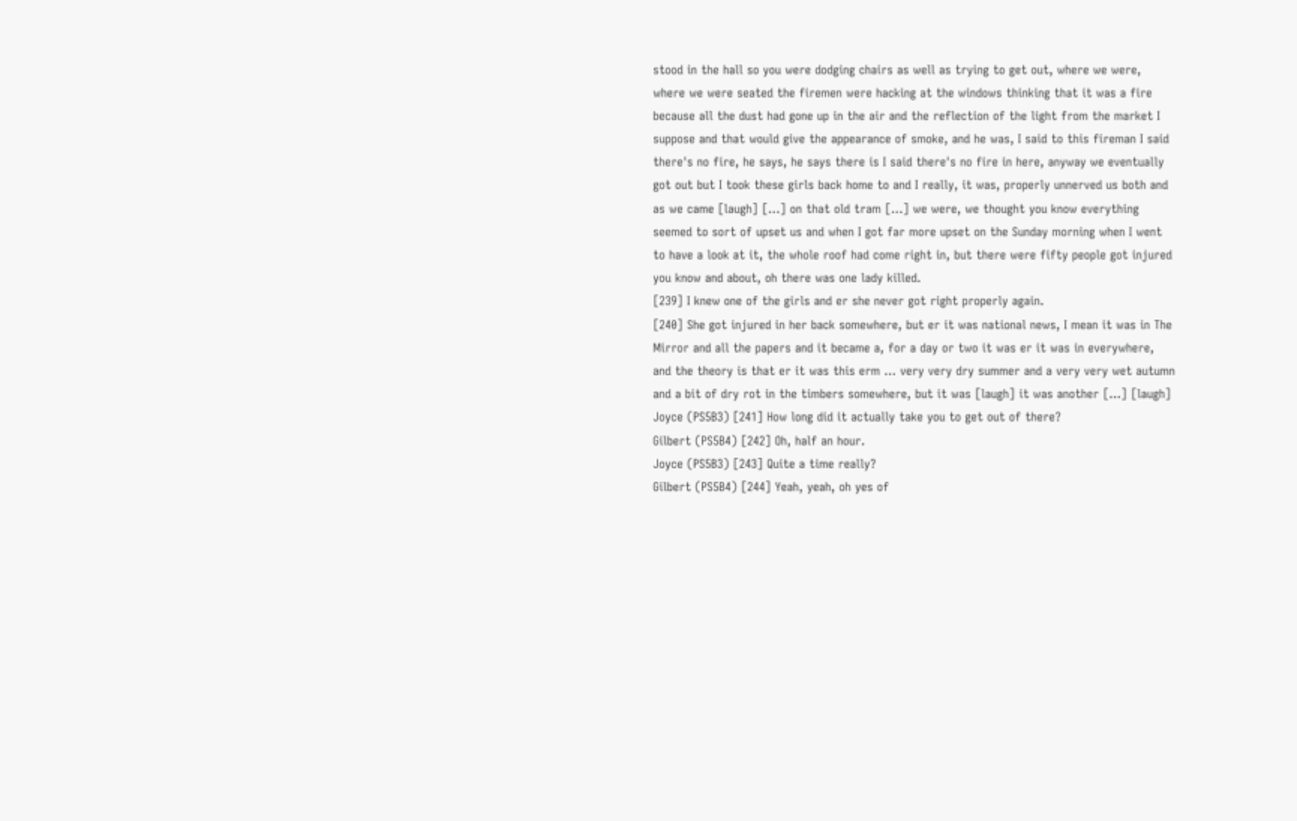stood in the hall so you were dodging chairs as well as trying to get out, where we were, where we were seated the firemen were hacking at the windows thinking that it was a fire because all the dust had gone up in the air and the reflection of the light from the market I suppose and that would give the appearance of smoke, and he was, I said to this fireman I said there's no fire, he says, he says there is I said there's no fire in here, anyway we eventually got out but I took these girls back home to and I really, it was, properly unnerved us both and as we came [laugh] [...] on that old tram [...] we were, we thought you know everything seemed to sort of upset us and when I got far more upset on the Sunday morning when I went to have a look at it, the whole roof had come right in, but there were fifty people got injured you know and about, oh there was one lady killed.
[239] I knew one of the girls and er she never got right properly again.
[240] She got injured in her back somewhere, but er it was national news, I mean it was in The Mirror and all the papers and it became a, for a day or two it was er it was in everywhere, and the theory is that er it was this erm ... very very dry summer and a very very wet autumn and a bit of dry rot in the timbers somewhere, but it was [laugh] it was another [...] [laugh]
Joyce (PS5B3) [241] How long did it actually take you to get out of there?
Gilbert (PS5B4) [242] Oh, half an hour.
Joyce (PS5B3) [243] Quite a time really?
Gilbert (PS5B4) [244] Yeah, yeah, oh yes of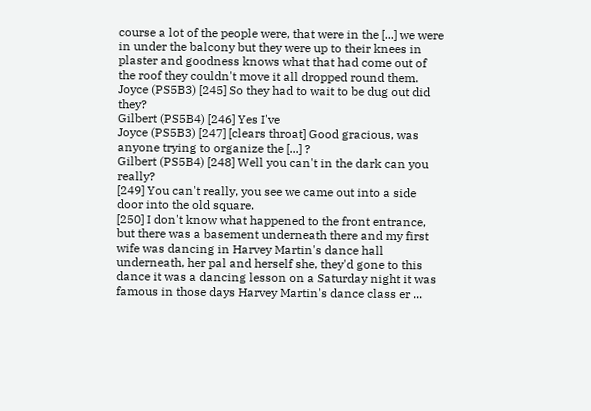course a lot of the people were, that were in the [...] we were in under the balcony but they were up to their knees in plaster and goodness knows what that had come out of the roof they couldn't move it all dropped round them.
Joyce (PS5B3) [245] So they had to wait to be dug out did they?
Gilbert (PS5B4) [246] Yes I've
Joyce (PS5B3) [247] [clears throat] Good gracious, was anyone trying to organize the [...] ?
Gilbert (PS5B4) [248] Well you can't in the dark can you really?
[249] You can't really, you see we came out into a side door into the old square.
[250] I don't know what happened to the front entrance, but there was a basement underneath there and my first wife was dancing in Harvey Martin's dance hall underneath, her pal and herself she, they'd gone to this dance it was a dancing lesson on a Saturday night it was famous in those days Harvey Martin's dance class er ...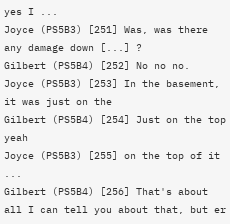yes I ...
Joyce (PS5B3) [251] Was, was there any damage down [...] ?
Gilbert (PS5B4) [252] No no no.
Joyce (PS5B3) [253] In the basement, it was just on the
Gilbert (PS5B4) [254] Just on the top yeah
Joyce (PS5B3) [255] on the top of it ...
Gilbert (PS5B4) [256] That's about all I can tell you about that, but er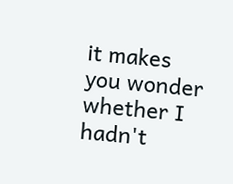it makes you wonder whether I hadn't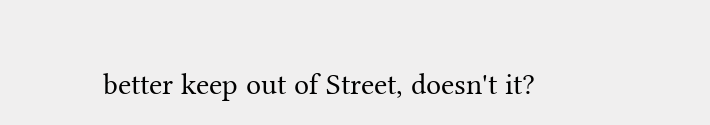better keep out of Street, doesn't it?